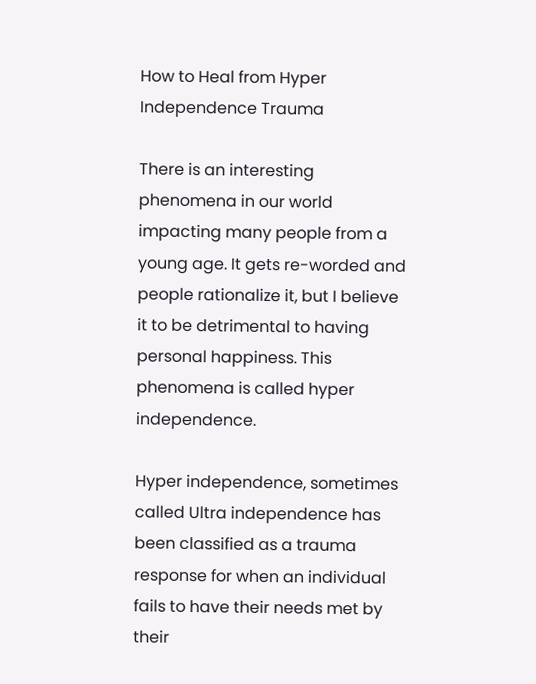How to Heal from Hyper Independence Trauma

There is an interesting phenomena in our world impacting many people from a young age. It gets re-worded and people rationalize it, but I believe it to be detrimental to having personal happiness. This phenomena is called hyper independence.

Hyper independence, sometimes called Ultra independence has been classified as a trauma response for when an individual fails to have their needs met by their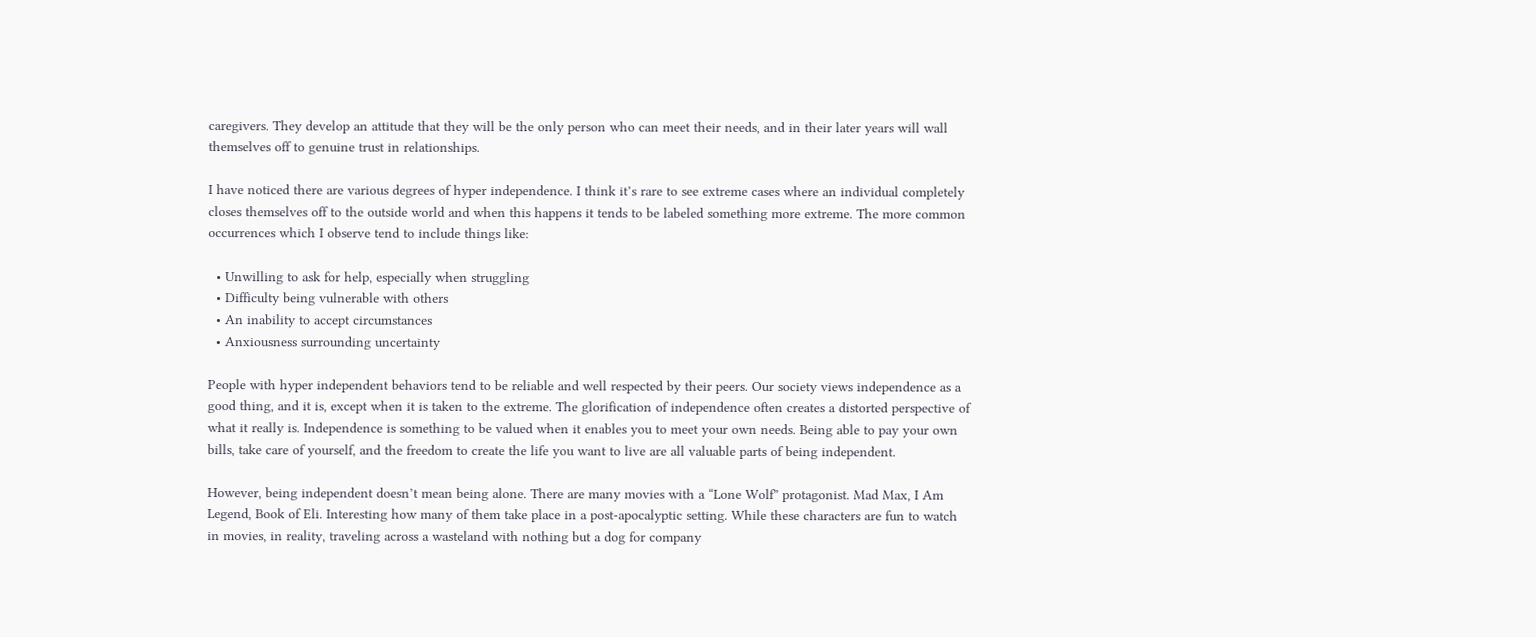caregivers. They develop an attitude that they will be the only person who can meet their needs, and in their later years will wall themselves off to genuine trust in relationships.

I have noticed there are various degrees of hyper independence. I think it’s rare to see extreme cases where an individual completely closes themselves off to the outside world and when this happens it tends to be labeled something more extreme. The more common occurrences which I observe tend to include things like:

  • Unwilling to ask for help, especially when struggling
  • Difficulty being vulnerable with others
  • An inability to accept circumstances
  • Anxiousness surrounding uncertainty

People with hyper independent behaviors tend to be reliable and well respected by their peers. Our society views independence as a good thing, and it is, except when it is taken to the extreme. The glorification of independence often creates a distorted perspective of what it really is. Independence is something to be valued when it enables you to meet your own needs. Being able to pay your own bills, take care of yourself, and the freedom to create the life you want to live are all valuable parts of being independent.

However, being independent doesn’t mean being alone. There are many movies with a “Lone Wolf” protagonist. Mad Max, I Am Legend, Book of Eli. Interesting how many of them take place in a post-apocalyptic setting. While these characters are fun to watch in movies, in reality, traveling across a wasteland with nothing but a dog for company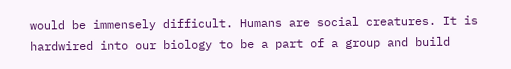would be immensely difficult. Humans are social creatures. It is hardwired into our biology to be a part of a group and build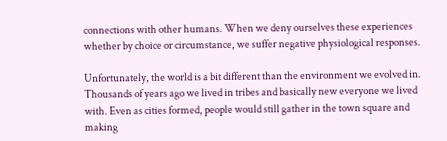connections with other humans. When we deny ourselves these experiences whether by choice or circumstance, we suffer negative physiological responses.

Unfortunately, the world is a bit different than the environment we evolved in. Thousands of years ago we lived in tribes and basically new everyone we lived with. Even as cities formed, people would still gather in the town square and making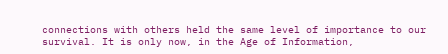connections with others held the same level of importance to our survival. It is only now, in the Age of Information,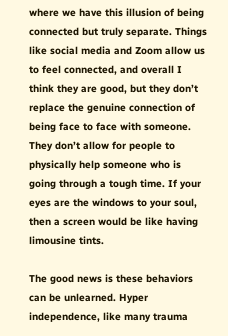where we have this illusion of being connected but truly separate. Things like social media and Zoom allow us to feel connected, and overall I think they are good, but they don’t  replace the genuine connection of being face to face with someone. They don’t allow for people to physically help someone who is going through a tough time. If your eyes are the windows to your soul, then a screen would be like having limousine tints.

The good news is these behaviors can be unlearned. Hyper independence, like many trauma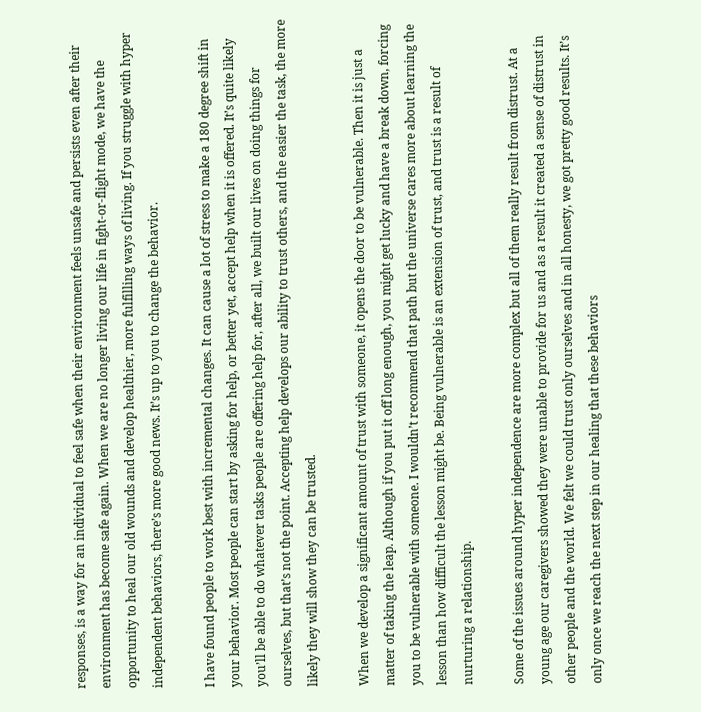responses, is a way for an individual to feel safe when their environment feels unsafe and persists even after their environment has become safe again. When we are no longer living our life in fight-or-flight mode, we have the opportunity to heal our old wounds and develop healthier, more fulfilling ways of living. If you struggle with hyper independent behaviors, there’s more good news. It’s up to you to change the behavior.

I have found people to work best with incremental changes. It can cause a lot of stress to make a 180 degree shift in your behavior. Most people can start by asking for help, or better yet, accept help when it is offered. It’s quite likely you’ll be able to do whatever tasks people are offering help for, after all, we built our lives on doing things for ourselves, but that’s not the point. Accepting help develops our ability to trust others, and the easier the task, the more likely they will show they can be trusted.

When we develop a significant amount of trust with someone, it opens the door to be vulnerable. Then it is just a matter of taking the leap. Although if you put it off long enough, you might get lucky and have a break down, forcing you to be vulnerable with someone. I wouldn’t recommend that path but the universe cares more about learning the lesson than how difficult the lesson might be. Being vulnerable is an extension of trust, and trust is a result of nurturing a relationship.

Some of the issues around hyper independence are more complex but all of them really result from distrust. At a young age our caregivers showed they were unable to provide for us and as a result it created a sense of distrust in other people and the world. We felt we could trust only ourselves and in all honesty, we got pretty good results. It’s only once we reach the next step in our healing that these behaviors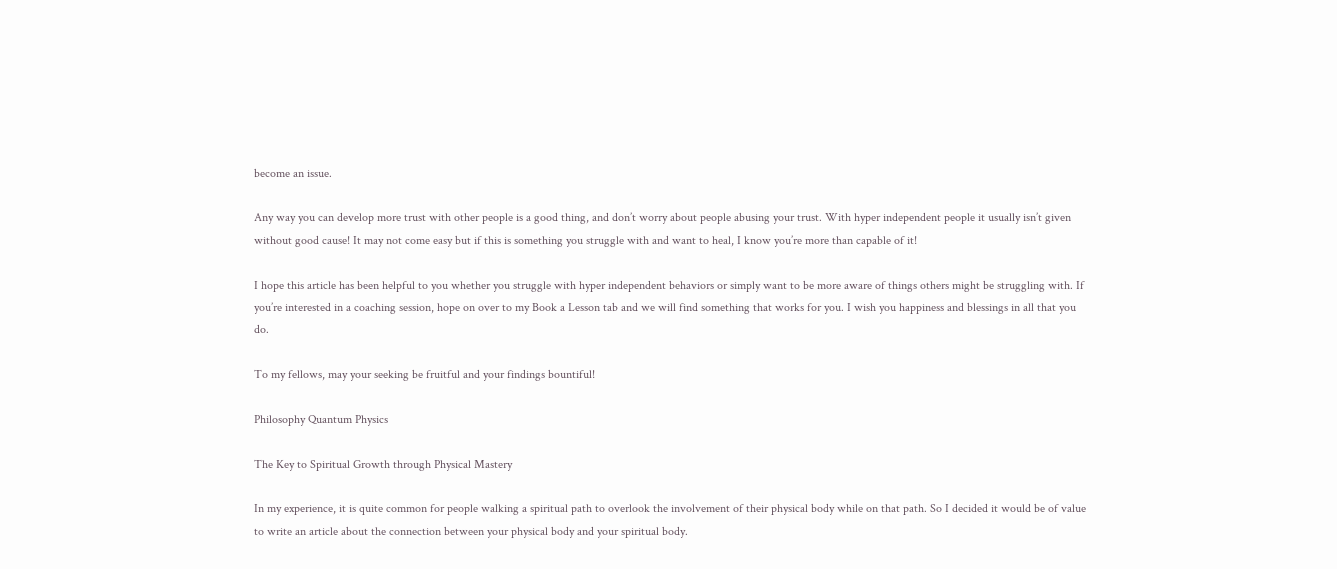become an issue.

Any way you can develop more trust with other people is a good thing, and don’t worry about people abusing your trust. With hyper independent people it usually isn’t given without good cause! It may not come easy but if this is something you struggle with and want to heal, I know you’re more than capable of it!

I hope this article has been helpful to you whether you struggle with hyper independent behaviors or simply want to be more aware of things others might be struggling with. If you’re interested in a coaching session, hope on over to my Book a Lesson tab and we will find something that works for you. I wish you happiness and blessings in all that you do.

To my fellows, may your seeking be fruitful and your findings bountiful!

Philosophy Quantum Physics

The Key to Spiritual Growth through Physical Mastery

In my experience, it is quite common for people walking a spiritual path to overlook the involvement of their physical body while on that path. So I decided it would be of value to write an article about the connection between your physical body and your spiritual body.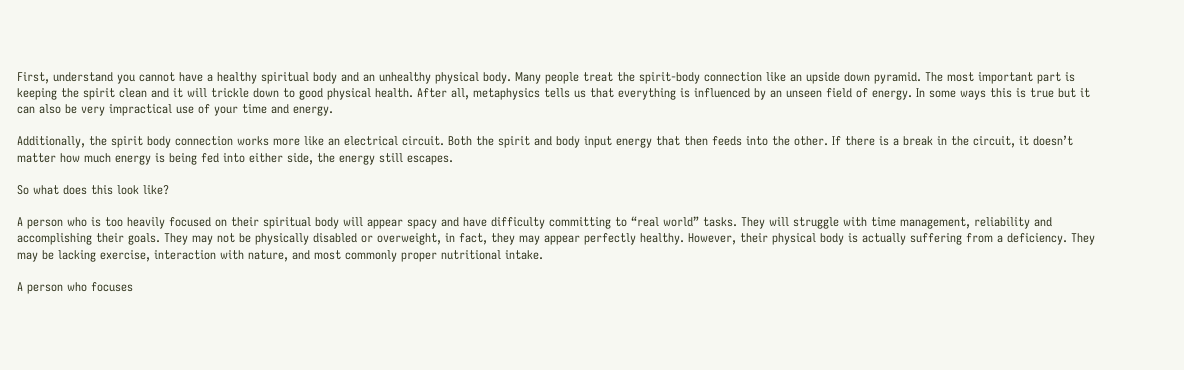First, understand you cannot have a healthy spiritual body and an unhealthy physical body. Many people treat the spirit-body connection like an upside down pyramid. The most important part is keeping the spirit clean and it will trickle down to good physical health. After all, metaphysics tells us that everything is influenced by an unseen field of energy. In some ways this is true but it can also be very impractical use of your time and energy.

Additionally, the spirit body connection works more like an electrical circuit. Both the spirit and body input energy that then feeds into the other. If there is a break in the circuit, it doesn’t matter how much energy is being fed into either side, the energy still escapes.

So what does this look like?

A person who is too heavily focused on their spiritual body will appear spacy and have difficulty committing to “real world” tasks. They will struggle with time management, reliability and accomplishing their goals. They may not be physically disabled or overweight, in fact, they may appear perfectly healthy. However, their physical body is actually suffering from a deficiency. They may be lacking exercise, interaction with nature, and most commonly proper nutritional intake.

A person who focuses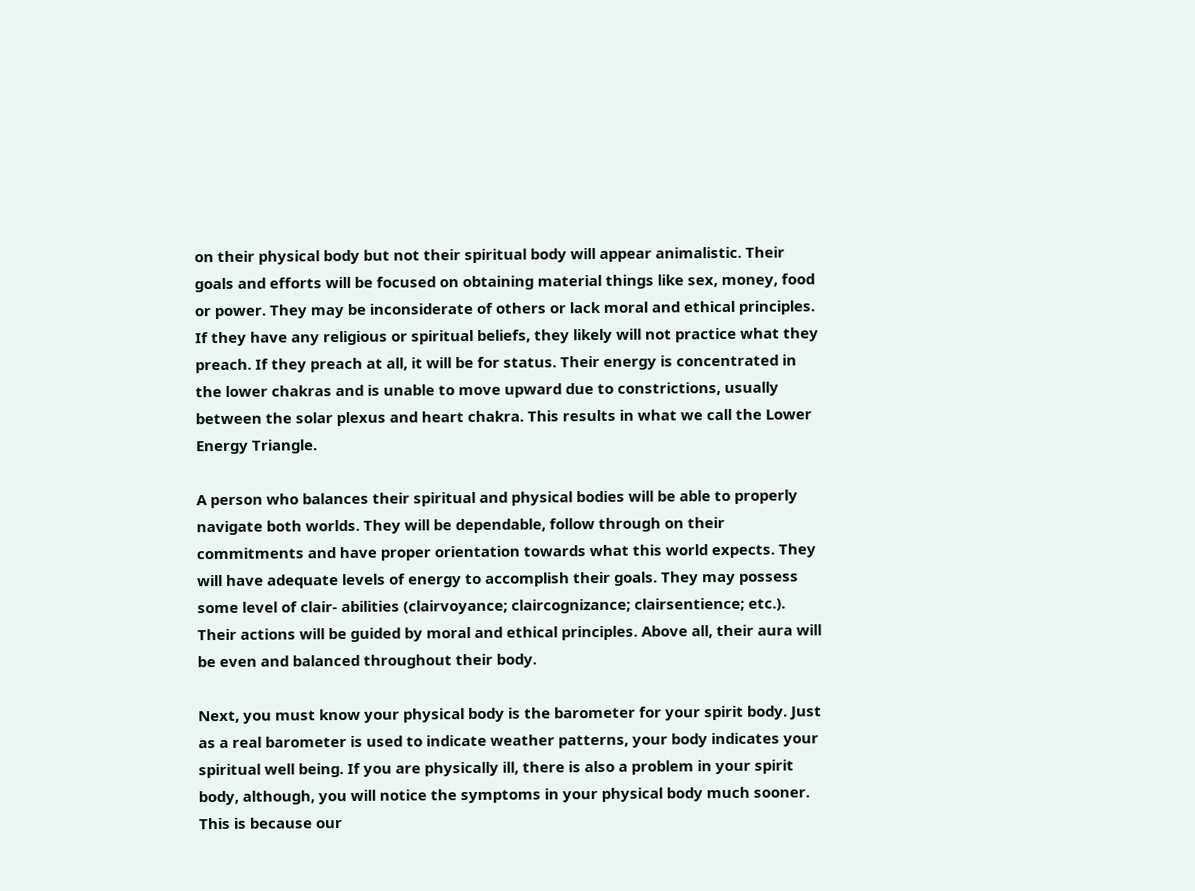on their physical body but not their spiritual body will appear animalistic. Their goals and efforts will be focused on obtaining material things like sex, money, food or power. They may be inconsiderate of others or lack moral and ethical principles. If they have any religious or spiritual beliefs, they likely will not practice what they preach. If they preach at all, it will be for status. Their energy is concentrated in the lower chakras and is unable to move upward due to constrictions, usually between the solar plexus and heart chakra. This results in what we call the Lower Energy Triangle.

A person who balances their spiritual and physical bodies will be able to properly navigate both worlds. They will be dependable, follow through on their commitments and have proper orientation towards what this world expects. They will have adequate levels of energy to accomplish their goals. They may possess some level of clair- abilities (clairvoyance; claircognizance; clairsentience; etc.). Their actions will be guided by moral and ethical principles. Above all, their aura will be even and balanced throughout their body.

Next, you must know your physical body is the barometer for your spirit body. Just as a real barometer is used to indicate weather patterns, your body indicates your spiritual well being. If you are physically ill, there is also a problem in your spirit body, although, you will notice the symptoms in your physical body much sooner. This is because our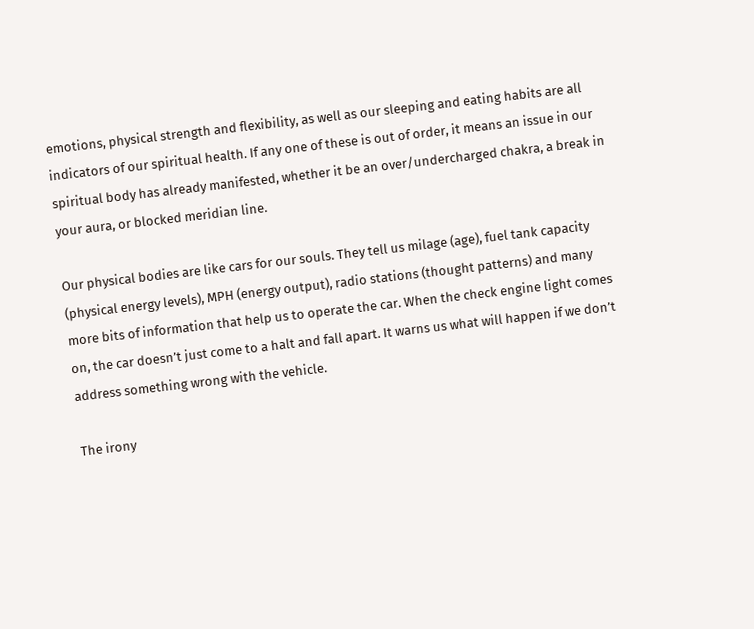emotions, physical strength and flexibility, as well as our sleeping and eating habits are all indicators of our spiritual health. If any one of these is out of order, it means an issue in our spiritual body has already manifested, whether it be an over/undercharged chakra, a break in your aura, or blocked meridian line.

Our physical bodies are like cars for our souls. They tell us milage (age), fuel tank capacity (physical energy levels), MPH (energy output), radio stations (thought patterns) and many more bits of information that help us to operate the car. When the check engine light comes on, the car doesn’t just come to a halt and fall apart. It warns us what will happen if we don’t address something wrong with the vehicle.

The irony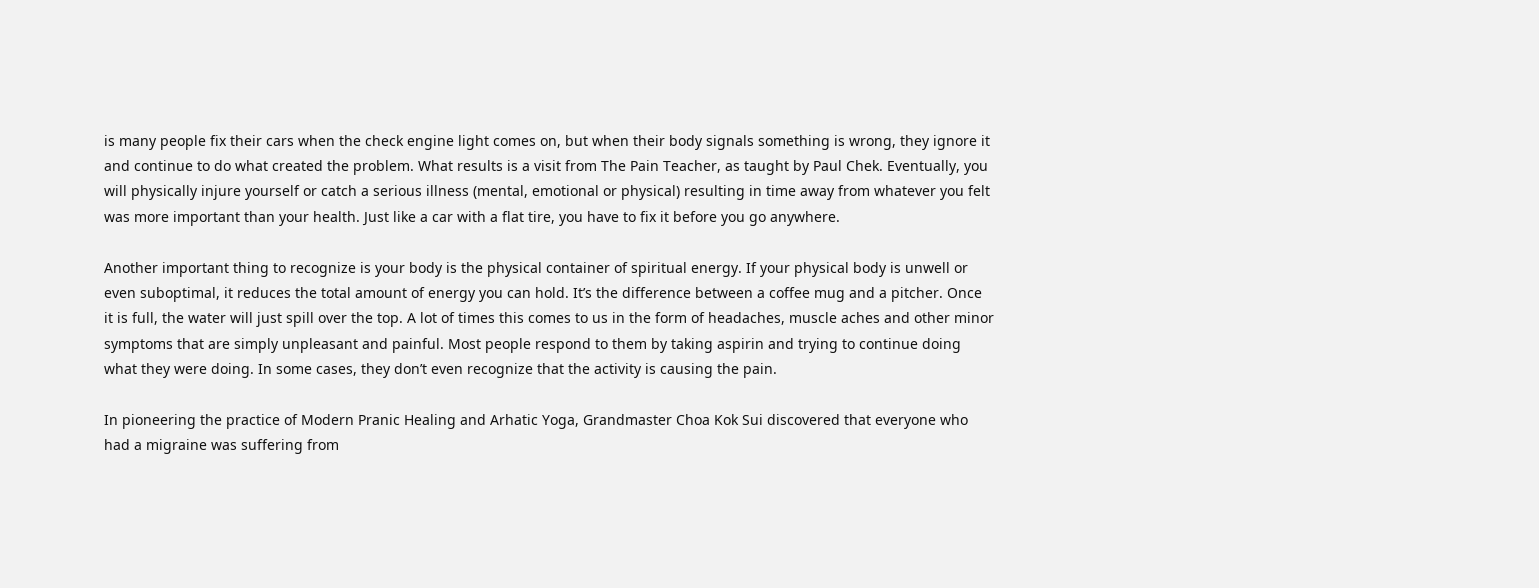is many people fix their cars when the check engine light comes on, but when their body signals something is wrong, they ignore it and continue to do what created the problem. What results is a visit from The Pain Teacher, as taught by Paul Chek. Eventually, you will physically injure yourself or catch a serious illness (mental, emotional or physical) resulting in time away from whatever you felt was more important than your health. Just like a car with a flat tire, you have to fix it before you go anywhere.

Another important thing to recognize is your body is the physical container of spiritual energy. If your physical body is unwell or even suboptimal, it reduces the total amount of energy you can hold. It’s the difference between a coffee mug and a pitcher. Once it is full, the water will just spill over the top. A lot of times this comes to us in the form of headaches, muscle aches and other minor symptoms that are simply unpleasant and painful. Most people respond to them by taking aspirin and trying to continue doing what they were doing. In some cases, they don’t even recognize that the activity is causing the pain.

In pioneering the practice of Modern Pranic Healing and Arhatic Yoga, Grandmaster Choa Kok Sui discovered that everyone who had a migraine was suffering from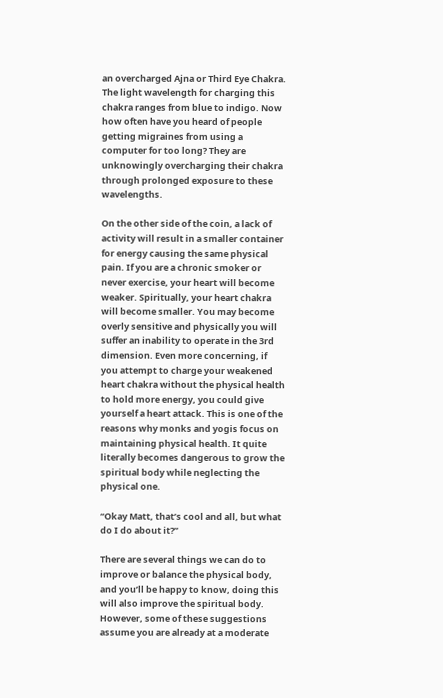an overcharged Ajna or Third Eye Chakra. The light wavelength for charging this chakra ranges from blue to indigo. Now how often have you heard of people getting migraines from using a computer for too long? They are unknowingly overcharging their chakra through prolonged exposure to these wavelengths.

On the other side of the coin, a lack of activity will result in a smaller container for energy causing the same physical pain. If you are a chronic smoker or never exercise, your heart will become weaker. Spiritually, your heart chakra will become smaller. You may become overly sensitive and physically you will suffer an inability to operate in the 3rd dimension. Even more concerning, if you attempt to charge your weakened heart chakra without the physical health to hold more energy, you could give yourself a heart attack. This is one of the reasons why monks and yogis focus on maintaining physical health. It quite literally becomes dangerous to grow the spiritual body while neglecting the physical one.

“Okay Matt, that’s cool and all, but what do I do about it?”

There are several things we can do to improve or balance the physical body, and you’ll be happy to know, doing this will also improve the spiritual body. However, some of these suggestions assume you are already at a moderate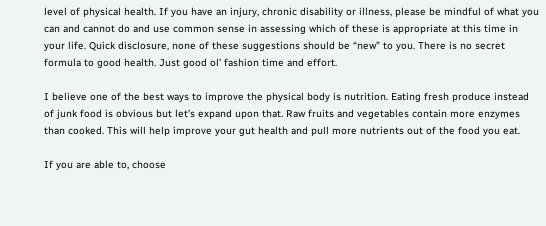level of physical health. If you have an injury, chronic disability or illness, please be mindful of what you can and cannot do and use common sense in assessing which of these is appropriate at this time in your life. Quick disclosure, none of these suggestions should be “new” to you. There is no secret formula to good health. Just good ol’ fashion time and effort.

I believe one of the best ways to improve the physical body is nutrition. Eating fresh produce instead of junk food is obvious but let’s expand upon that. Raw fruits and vegetables contain more enzymes than cooked. This will help improve your gut health and pull more nutrients out of the food you eat.

If you are able to, choose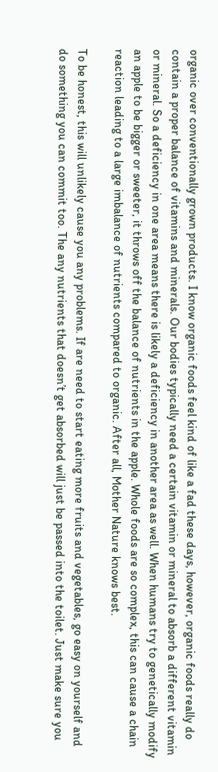organic over conventionally grown products. I know organic foods feel kind of like a fad these days, however, organic foods really do contain a proper balance of vitamins and minerals. Our bodies typically need a certain vitamin or mineral to absorb a different vitamin or mineral. So a deficiency in one area means there is likely a deficiency in another area as well. When humans try to genetically modify an apple to be bigger or sweeter, it throws off the balance of nutrients in the apple. Whole foods are so complex, this can cause a chain reaction leading to a large imbalance of nutrients compared to organic. After all, Mother Nature knows best.

To be honest, this will unlikely cause you any problems. If are need to start eating more fruits and vegetables, go easy on yourself and do something you can commit too. The any nutrients that doesn’t get absorbed will just be passed into the toilet. Just make sure you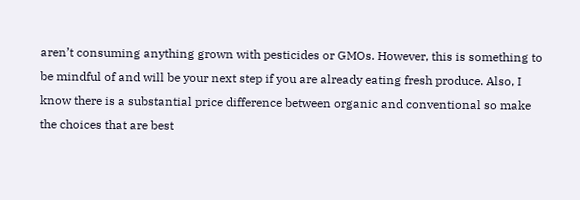aren’t consuming anything grown with pesticides or GMOs. However, this is something to be mindful of and will be your next step if you are already eating fresh produce. Also, I know there is a substantial price difference between organic and conventional so make the choices that are best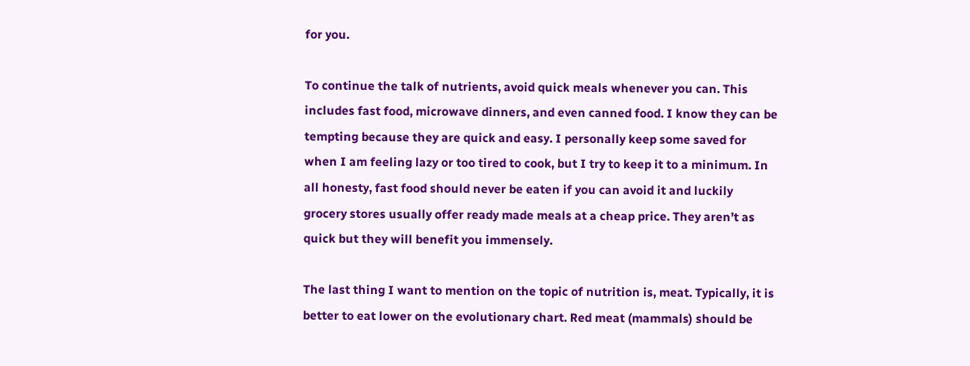for you.

To continue the talk of nutrients, avoid quick meals whenever you can. This includes fast food, microwave dinners, and even canned food. I know they can be tempting because they are quick and easy. I personally keep some saved for when I am feeling lazy or too tired to cook, but I try to keep it to a minimum. In all honesty, fast food should never be eaten if you can avoid it and luckily grocery stores usually offer ready made meals at a cheap price. They aren’t as quick but they will benefit you immensely.

The last thing I want to mention on the topic of nutrition is, meat. Typically, it is better to eat lower on the evolutionary chart. Red meat (mammals) should be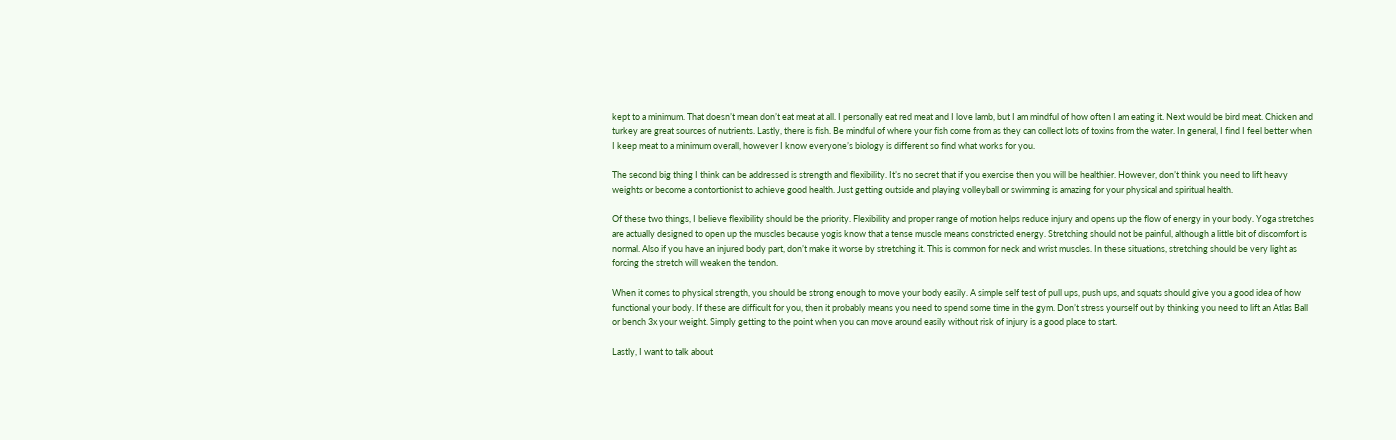kept to a minimum. That doesn’t mean don’t eat meat at all. I personally eat red meat and I love lamb, but I am mindful of how often I am eating it. Next would be bird meat. Chicken and turkey are great sources of nutrients. Lastly, there is fish. Be mindful of where your fish come from as they can collect lots of toxins from the water. In general, I find I feel better when I keep meat to a minimum overall, however I know everyone’s biology is different so find what works for you.

The second big thing I think can be addressed is strength and flexibility. It’s no secret that if you exercise then you will be healthier. However, don’t think you need to lift heavy weights or become a contortionist to achieve good health. Just getting outside and playing volleyball or swimming is amazing for your physical and spiritual health.

Of these two things, I believe flexibility should be the priority. Flexibility and proper range of motion helps reduce injury and opens up the flow of energy in your body. Yoga stretches are actually designed to open up the muscles because yogis know that a tense muscle means constricted energy. Stretching should not be painful, although a little bit of discomfort is normal. Also if you have an injured body part, don’t make it worse by stretching it. This is common for neck and wrist muscles. In these situations, stretching should be very light as forcing the stretch will weaken the tendon.

When it comes to physical strength, you should be strong enough to move your body easily. A simple self test of pull ups, push ups, and squats should give you a good idea of how functional your body. If these are difficult for you, then it probably means you need to spend some time in the gym. Don’t stress yourself out by thinking you need to lift an Atlas Ball or bench 3x your weight. Simply getting to the point when you can move around easily without risk of injury is a good place to start.

Lastly, I want to talk about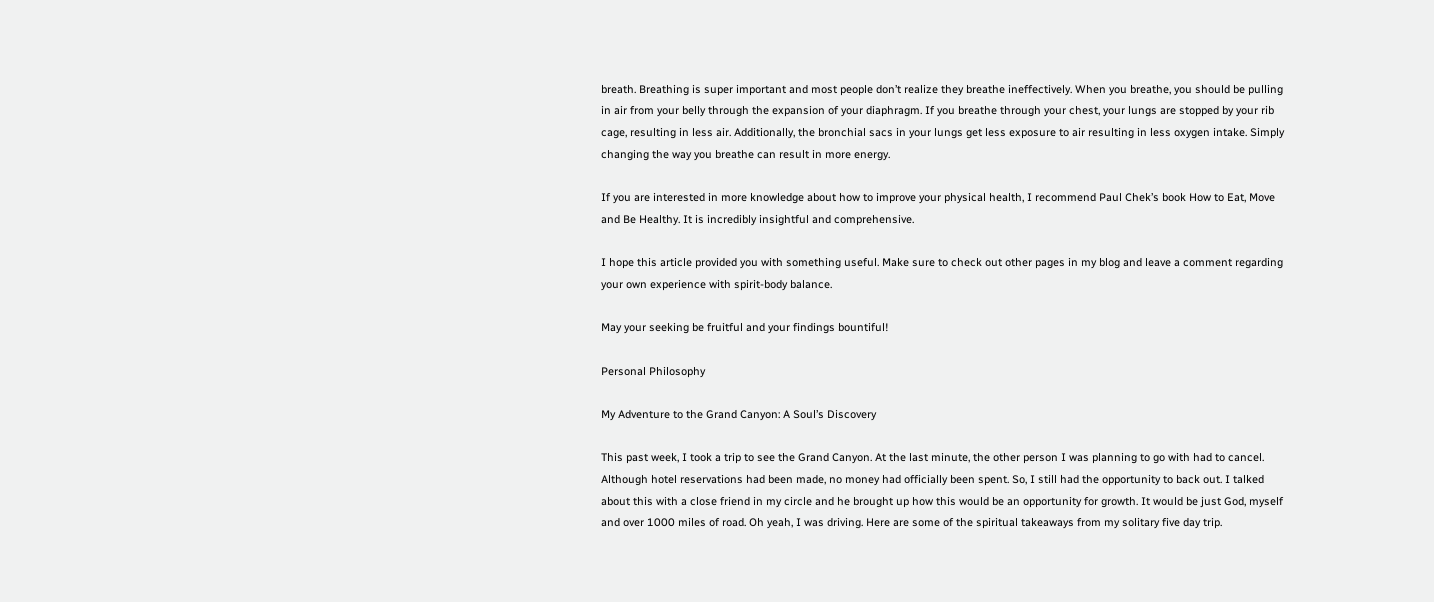breath. Breathing is super important and most people don’t realize they breathe ineffectively. When you breathe, you should be pulling in air from your belly through the expansion of your diaphragm. If you breathe through your chest, your lungs are stopped by your rib cage, resulting in less air. Additionally, the bronchial sacs in your lungs get less exposure to air resulting in less oxygen intake. Simply changing the way you breathe can result in more energy.

If you are interested in more knowledge about how to improve your physical health, I recommend Paul Chek’s book How to Eat, Move and Be Healthy. It is incredibly insightful and comprehensive.

I hope this article provided you with something useful. Make sure to check out other pages in my blog and leave a comment regarding your own experience with spirit-body balance.

May your seeking be fruitful and your findings bountiful!

Personal Philosophy

My Adventure to the Grand Canyon: A Soul’s Discovery

This past week, I took a trip to see the Grand Canyon. At the last minute, the other person I was planning to go with had to cancel. Although hotel reservations had been made, no money had officially been spent. So, I still had the opportunity to back out. I talked about this with a close friend in my circle and he brought up how this would be an opportunity for growth. It would be just God, myself and over 1000 miles of road. Oh yeah, I was driving. Here are some of the spiritual takeaways from my solitary five day trip.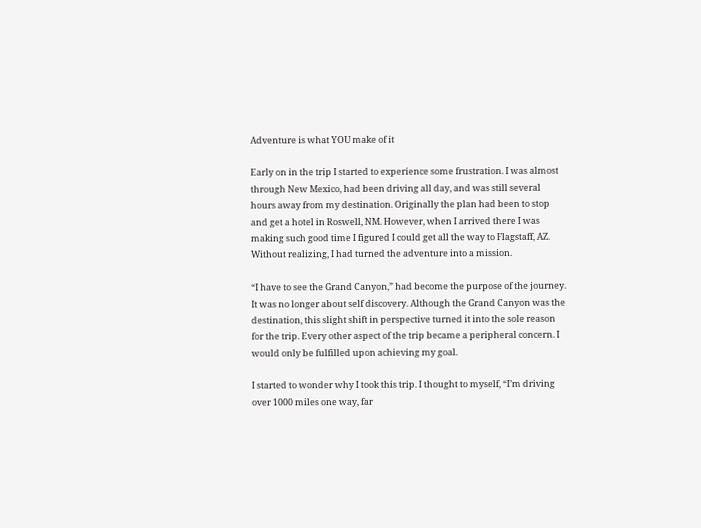Adventure is what YOU make of it

Early on in the trip I started to experience some frustration. I was almost through New Mexico, had been driving all day, and was still several hours away from my destination. Originally the plan had been to stop and get a hotel in Roswell, NM. However, when I arrived there I was making such good time I figured I could get all the way to Flagstaff, AZ. Without realizing, I had turned the adventure into a mission.

“I have to see the Grand Canyon,” had become the purpose of the journey. It was no longer about self discovery. Although the Grand Canyon was the destination, this slight shift in perspective turned it into the sole reason for the trip. Every other aspect of the trip became a peripheral concern. I would only be fulfilled upon achieving my goal.

I started to wonder why I took this trip. I thought to myself, “I’m driving over 1000 miles one way, far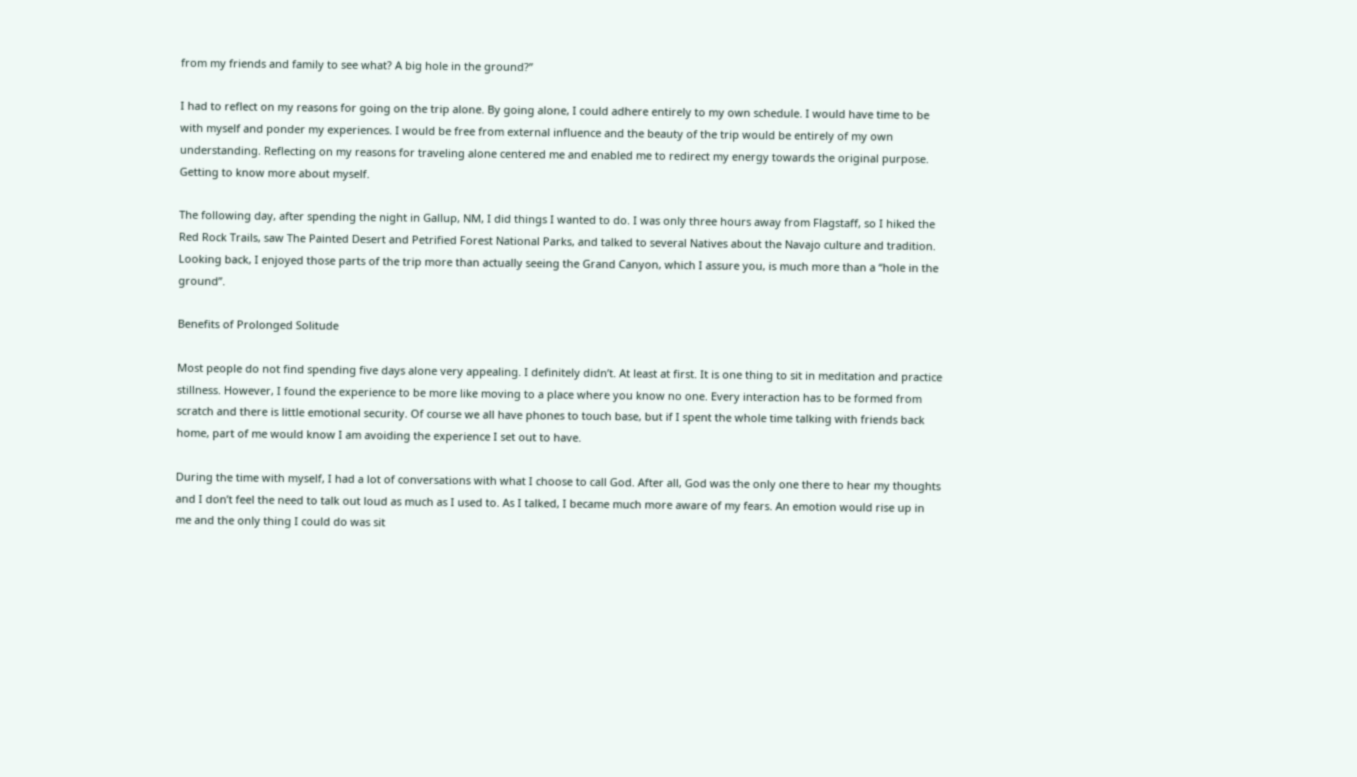from my friends and family to see what? A big hole in the ground?”

I had to reflect on my reasons for going on the trip alone. By going alone, I could adhere entirely to my own schedule. I would have time to be with myself and ponder my experiences. I would be free from external influence and the beauty of the trip would be entirely of my own understanding. Reflecting on my reasons for traveling alone centered me and enabled me to redirect my energy towards the original purpose. Getting to know more about myself.

The following day, after spending the night in Gallup, NM, I did things I wanted to do. I was only three hours away from Flagstaff, so I hiked the Red Rock Trails, saw The Painted Desert and Petrified Forest National Parks, and talked to several Natives about the Navajo culture and tradition. Looking back, I enjoyed those parts of the trip more than actually seeing the Grand Canyon, which I assure you, is much more than a “hole in the ground”.

Benefits of Prolonged Solitude

Most people do not find spending five days alone very appealing. I definitely didn’t. At least at first. It is one thing to sit in meditation and practice stillness. However, I found the experience to be more like moving to a place where you know no one. Every interaction has to be formed from scratch and there is little emotional security. Of course we all have phones to touch base, but if I spent the whole time talking with friends back home, part of me would know I am avoiding the experience I set out to have.

During the time with myself, I had a lot of conversations with what I choose to call God. After all, God was the only one there to hear my thoughts and I don’t feel the need to talk out loud as much as I used to. As I talked, I became much more aware of my fears. An emotion would rise up in me and the only thing I could do was sit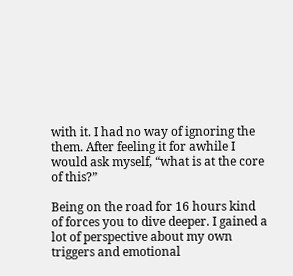with it. I had no way of ignoring the them. After feeling it for awhile I would ask myself, “what is at the core of this?”

Being on the road for 16 hours kind of forces you to dive deeper. I gained a lot of perspective about my own triggers and emotional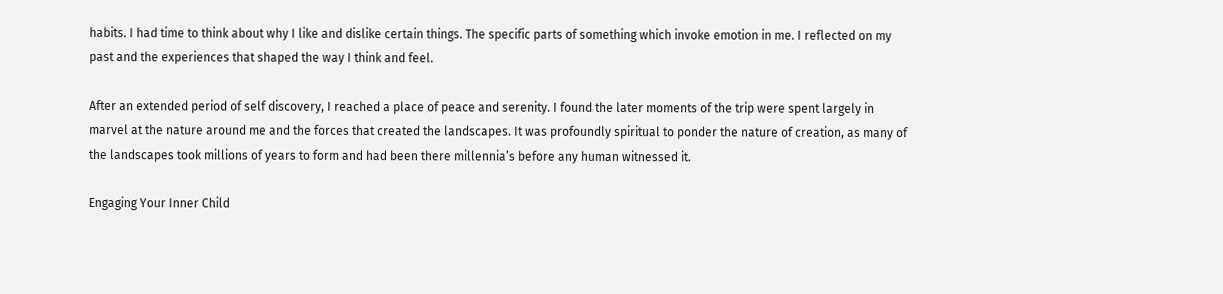habits. I had time to think about why I like and dislike certain things. The specific parts of something which invoke emotion in me. I reflected on my past and the experiences that shaped the way I think and feel.

After an extended period of self discovery, I reached a place of peace and serenity. I found the later moments of the trip were spent largely in marvel at the nature around me and the forces that created the landscapes. It was profoundly spiritual to ponder the nature of creation, as many of the landscapes took millions of years to form and had been there millennia’s before any human witnessed it.

Engaging Your Inner Child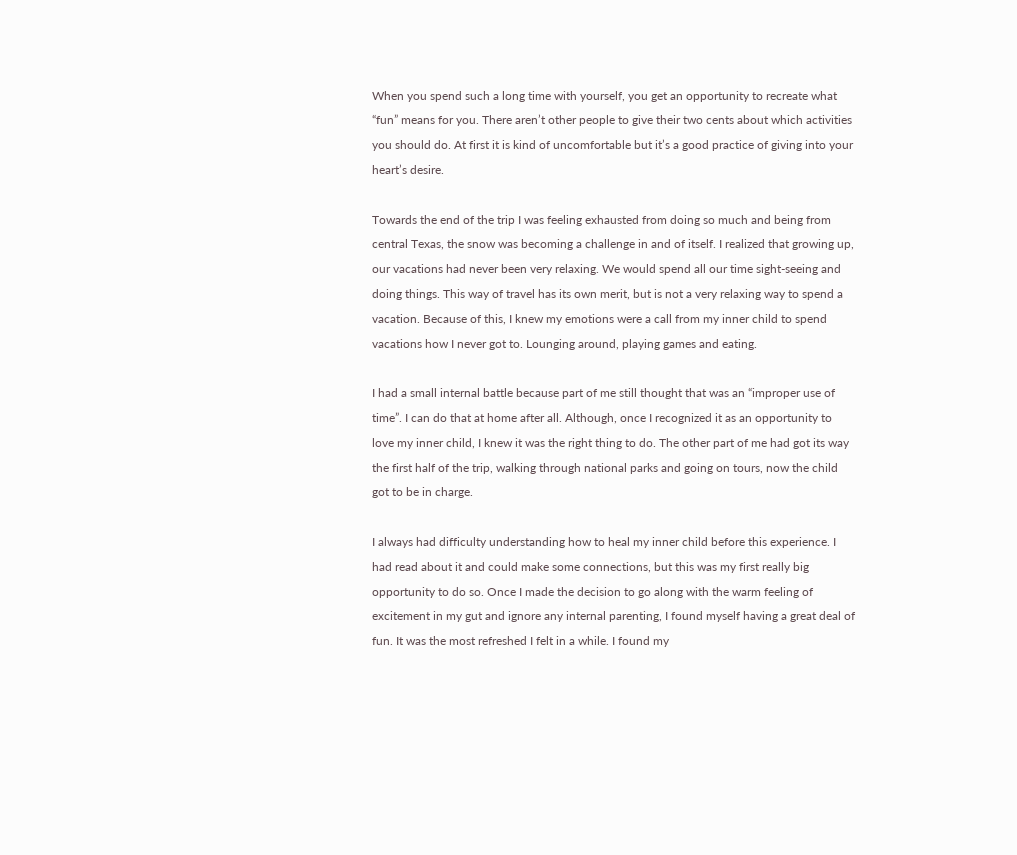When you spend such a long time with yourself, you get an opportunity to recreate what “fun” means for you. There aren’t other people to give their two cents about which activities you should do. At first it is kind of uncomfortable but it’s a good practice of giving into your heart’s desire.

Towards the end of the trip I was feeling exhausted from doing so much and being from central Texas, the snow was becoming a challenge in and of itself. I realized that growing up, our vacations had never been very relaxing. We would spend all our time sight-seeing and doing things. This way of travel has its own merit, but is not a very relaxing way to spend a vacation. Because of this, I knew my emotions were a call from my inner child to spend vacations how I never got to. Lounging around, playing games and eating.

I had a small internal battle because part of me still thought that was an “improper use of time”. I can do that at home after all. Although, once I recognized it as an opportunity to love my inner child, I knew it was the right thing to do. The other part of me had got its way the first half of the trip, walking through national parks and going on tours, now the child got to be in charge.

I always had difficulty understanding how to heal my inner child before this experience. I had read about it and could make some connections, but this was my first really big opportunity to do so. Once I made the decision to go along with the warm feeling of excitement in my gut and ignore any internal parenting, I found myself having a great deal of fun. It was the most refreshed I felt in a while. I found my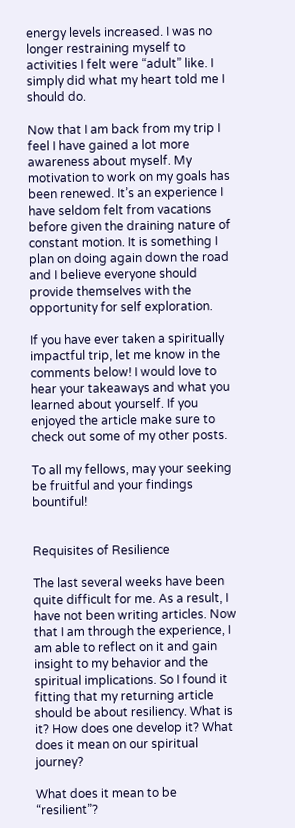energy levels increased. I was no longer restraining myself to activities I felt were “adult” like. I simply did what my heart told me I should do.

Now that I am back from my trip I feel I have gained a lot more awareness about myself. My motivation to work on my goals has been renewed. It’s an experience I have seldom felt from vacations before given the draining nature of constant motion. It is something I plan on doing again down the road and I believe everyone should provide themselves with the opportunity for self exploration.

If you have ever taken a spiritually impactful trip, let me know in the comments below! I would love to hear your takeaways and what you learned about yourself. If you enjoyed the article make sure to check out some of my other posts.

To all my fellows, may your seeking be fruitful and your findings bountiful!


Requisites of Resilience

The last several weeks have been quite difficult for me. As a result, I have not been writing articles. Now that I am through the experience, I am able to reflect on it and gain insight to my behavior and the spiritual implications. So I found it fitting that my returning article should be about resiliency. What is it? How does one develop it? What does it mean on our spiritual journey?

What does it mean to be “resilient”?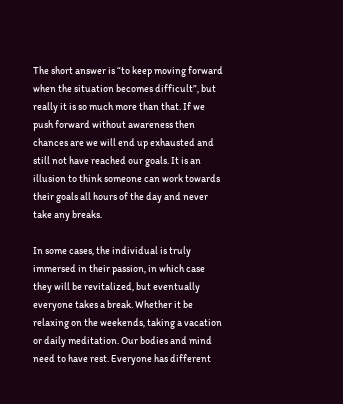The short answer is “to keep moving forward when the situation becomes difficult”, but really it is so much more than that. If we push forward without awareness then chances are we will end up exhausted and still not have reached our goals. It is an illusion to think someone can work towards their goals all hours of the day and never take any breaks.

In some cases, the individual is truly immersed in their passion, in which case they will be revitalized, but eventually everyone takes a break. Whether it be relaxing on the weekends, taking a vacation or daily meditation. Our bodies and mind need to have rest. Everyone has different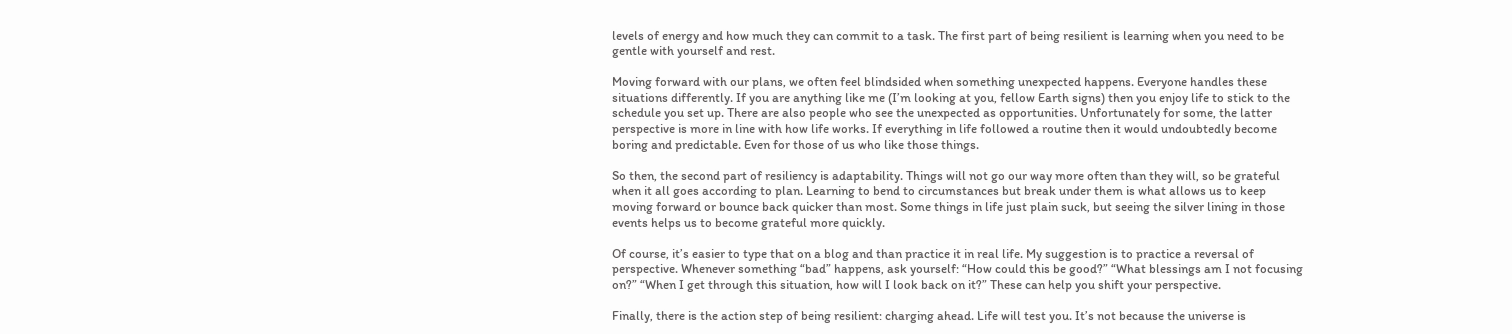levels of energy and how much they can commit to a task. The first part of being resilient is learning when you need to be gentle with yourself and rest.

Moving forward with our plans, we often feel blindsided when something unexpected happens. Everyone handles these situations differently. If you are anything like me (I’m looking at you, fellow Earth signs) then you enjoy life to stick to the schedule you set up. There are also people who see the unexpected as opportunities. Unfortunately for some, the latter perspective is more in line with how life works. If everything in life followed a routine then it would undoubtedly become boring and predictable. Even for those of us who like those things.

So then, the second part of resiliency is adaptability. Things will not go our way more often than they will, so be grateful when it all goes according to plan. Learning to bend to circumstances but break under them is what allows us to keep moving forward or bounce back quicker than most. Some things in life just plain suck, but seeing the silver lining in those events helps us to become grateful more quickly.

Of course, it’s easier to type that on a blog and than practice it in real life. My suggestion is to practice a reversal of perspective. Whenever something “bad” happens, ask yourself: “How could this be good?” “What blessings am I not focusing on?” “When I get through this situation, how will I look back on it?” These can help you shift your perspective.

Finally, there is the action step of being resilient: charging ahead. Life will test you. It’s not because the universe is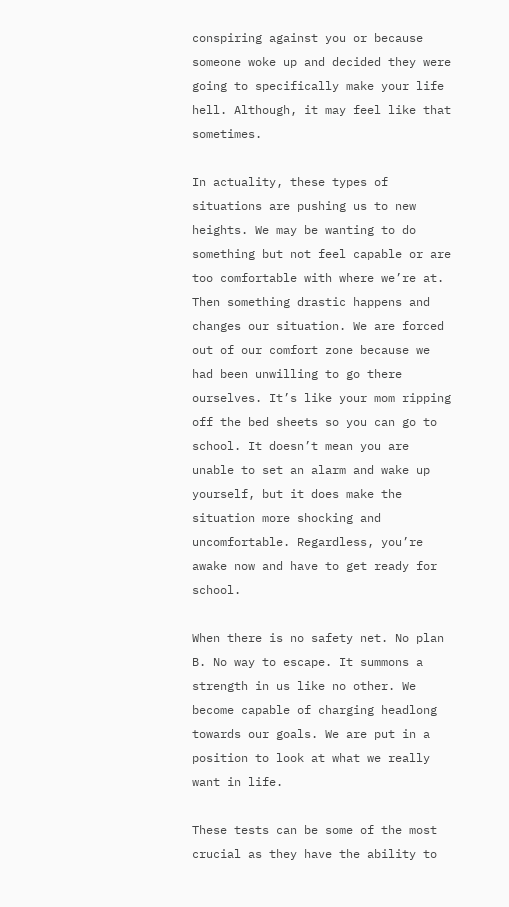conspiring against you or because someone woke up and decided they were going to specifically make your life hell. Although, it may feel like that sometimes.

In actuality, these types of situations are pushing us to new heights. We may be wanting to do something but not feel capable or are too comfortable with where we’re at. Then something drastic happens and changes our situation. We are forced out of our comfort zone because we had been unwilling to go there ourselves. It’s like your mom ripping off the bed sheets so you can go to school. It doesn’t mean you are unable to set an alarm and wake up yourself, but it does make the situation more shocking and uncomfortable. Regardless, you’re awake now and have to get ready for school.

When there is no safety net. No plan B. No way to escape. It summons a strength in us like no other. We become capable of charging headlong towards our goals. We are put in a position to look at what we really want in life.

These tests can be some of the most crucial as they have the ability to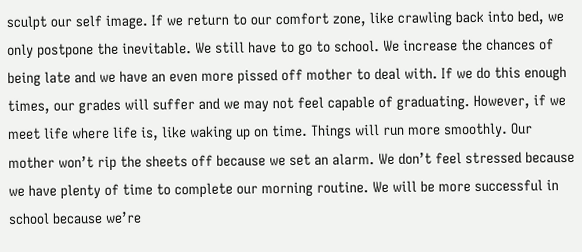sculpt our self image. If we return to our comfort zone, like crawling back into bed, we only postpone the inevitable. We still have to go to school. We increase the chances of being late and we have an even more pissed off mother to deal with. If we do this enough times, our grades will suffer and we may not feel capable of graduating. However, if we meet life where life is, like waking up on time. Things will run more smoothly. Our mother won’t rip the sheets off because we set an alarm. We don’t feel stressed because we have plenty of time to complete our morning routine. We will be more successful in school because we’re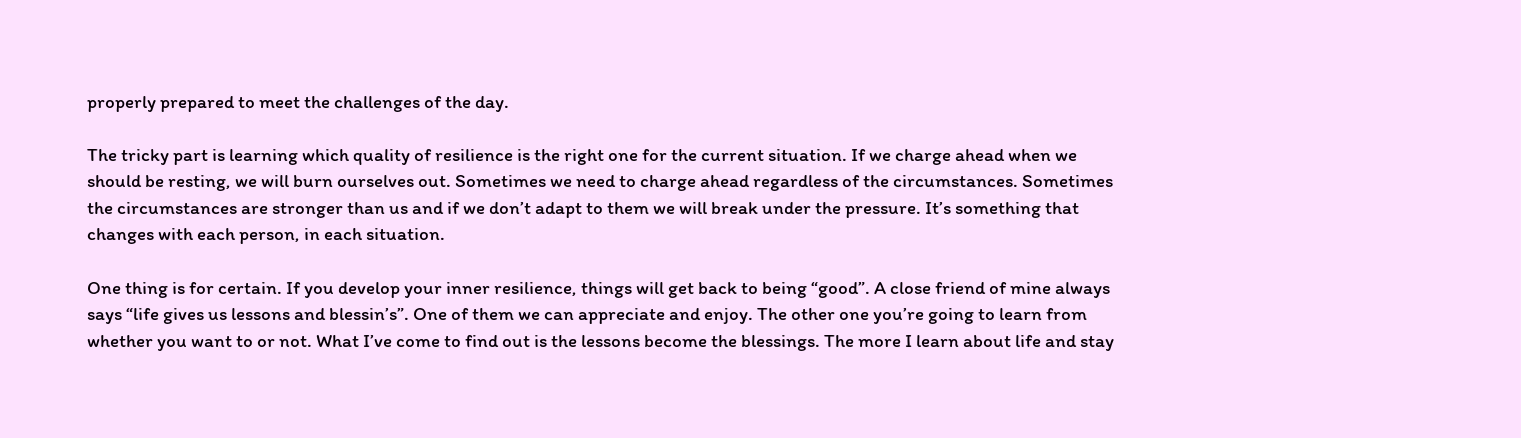properly prepared to meet the challenges of the day.

The tricky part is learning which quality of resilience is the right one for the current situation. If we charge ahead when we should be resting, we will burn ourselves out. Sometimes we need to charge ahead regardless of the circumstances. Sometimes the circumstances are stronger than us and if we don’t adapt to them we will break under the pressure. It’s something that changes with each person, in each situation.

One thing is for certain. If you develop your inner resilience, things will get back to being “good”. A close friend of mine always says “life gives us lessons and blessin’s”. One of them we can appreciate and enjoy. The other one you’re going to learn from whether you want to or not. What I’ve come to find out is the lessons become the blessings. The more I learn about life and stay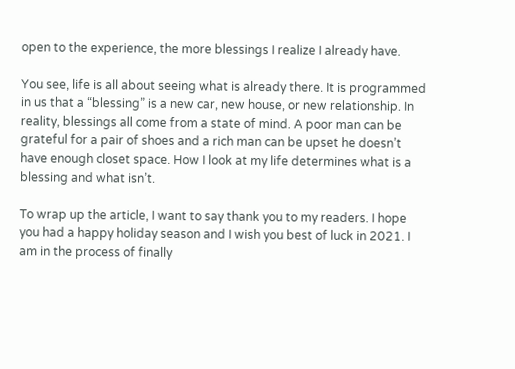open to the experience, the more blessings I realize I already have.

You see, life is all about seeing what is already there. It is programmed in us that a “blessing” is a new car, new house, or new relationship. In reality, blessings all come from a state of mind. A poor man can be grateful for a pair of shoes and a rich man can be upset he doesn’t have enough closet space. How I look at my life determines what is a blessing and what isn’t.

To wrap up the article, I want to say thank you to my readers. I hope you had a happy holiday season and I wish you best of luck in 2021. I am in the process of finally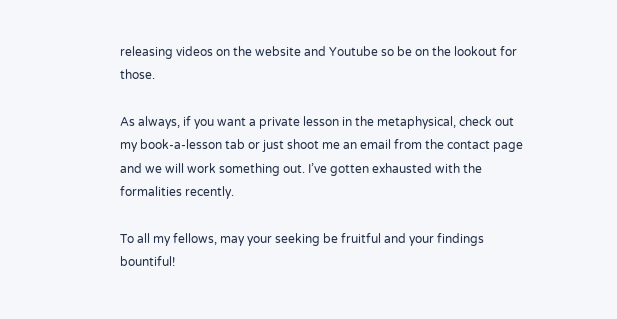releasing videos on the website and Youtube so be on the lookout for those.

As always, if you want a private lesson in the metaphysical, check out my book-a-lesson tab or just shoot me an email from the contact page and we will work something out. I’ve gotten exhausted with the formalities recently.

To all my fellows, may your seeking be fruitful and your findings bountiful!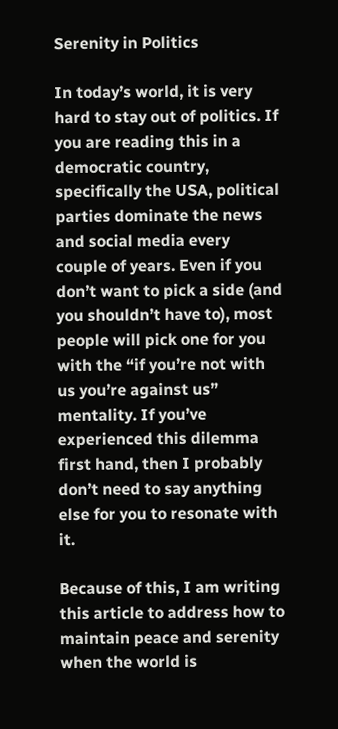Serenity in Politics

In today’s world, it is very hard to stay out of politics. If you are reading this in a democratic country, specifically the USA, political parties dominate the news and social media every couple of years. Even if you don’t want to pick a side (and you shouldn’t have to), most people will pick one for you with the “if you’re not with us you’re against us” mentality. If you’ve experienced this dilemma first hand, then I probably don’t need to say anything else for you to resonate with it.

Because of this, I am writing this article to address how to maintain peace and serenity when the world is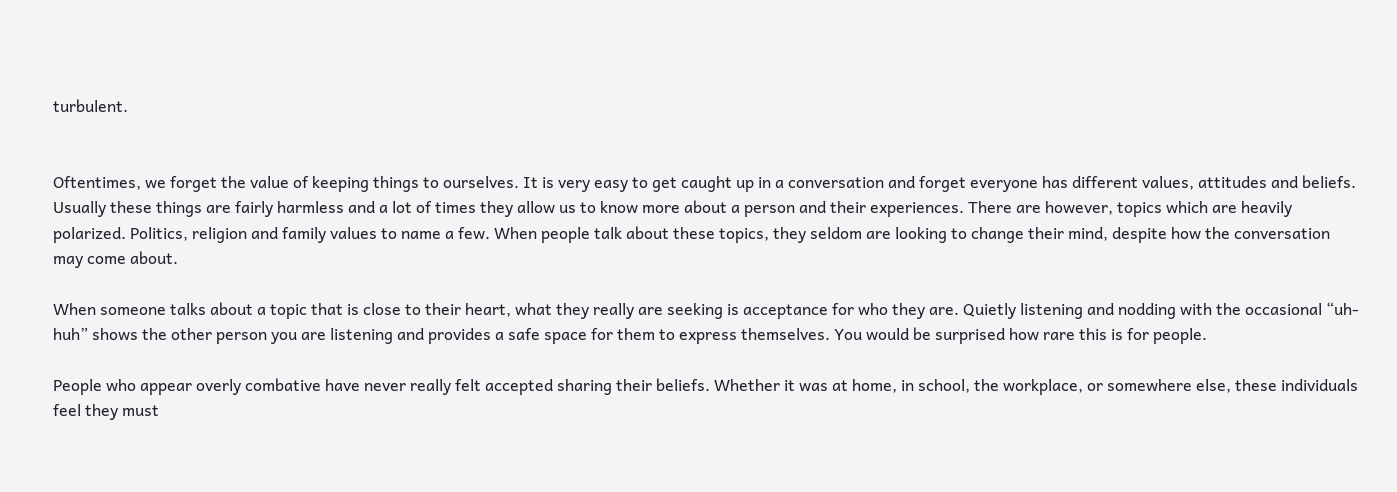turbulent.


Oftentimes, we forget the value of keeping things to ourselves. It is very easy to get caught up in a conversation and forget everyone has different values, attitudes and beliefs. Usually these things are fairly harmless and a lot of times they allow us to know more about a person and their experiences. There are however, topics which are heavily polarized. Politics, religion and family values to name a few. When people talk about these topics, they seldom are looking to change their mind, despite how the conversation may come about.

When someone talks about a topic that is close to their heart, what they really are seeking is acceptance for who they are. Quietly listening and nodding with the occasional “uh-huh” shows the other person you are listening and provides a safe space for them to express themselves. You would be surprised how rare this is for people.

People who appear overly combative have never really felt accepted sharing their beliefs. Whether it was at home, in school, the workplace, or somewhere else, these individuals feel they must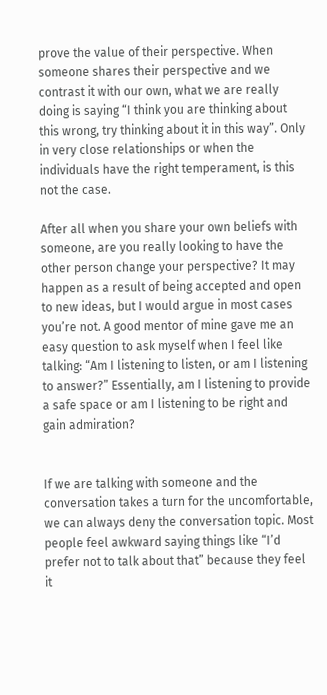prove the value of their perspective. When someone shares their perspective and we contrast it with our own, what we are really doing is saying “I think you are thinking about this wrong, try thinking about it in this way”. Only in very close relationships or when the individuals have the right temperament, is this not the case.

After all when you share your own beliefs with someone, are you really looking to have the other person change your perspective? It may happen as a result of being accepted and open to new ideas, but I would argue in most cases you’re not. A good mentor of mine gave me an easy question to ask myself when I feel like talking: “Am I listening to listen, or am I listening to answer?” Essentially, am I listening to provide a safe space or am I listening to be right and gain admiration?


If we are talking with someone and the conversation takes a turn for the uncomfortable, we can always deny the conversation topic. Most people feel awkward saying things like “I’d prefer not to talk about that” because they feel it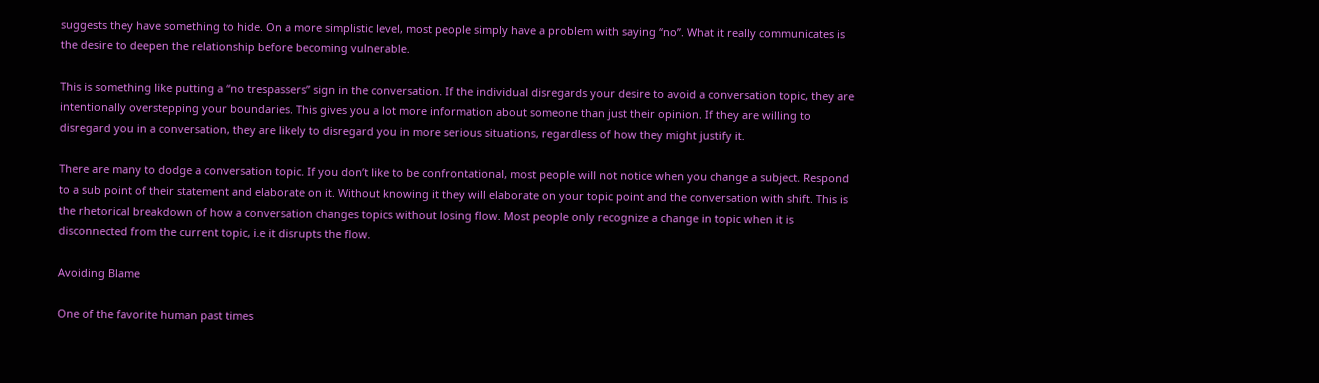suggests they have something to hide. On a more simplistic level, most people simply have a problem with saying “no”. What it really communicates is the desire to deepen the relationship before becoming vulnerable.

This is something like putting a “no trespassers” sign in the conversation. If the individual disregards your desire to avoid a conversation topic, they are intentionally overstepping your boundaries. This gives you a lot more information about someone than just their opinion. If they are willing to disregard you in a conversation, they are likely to disregard you in more serious situations, regardless of how they might justify it.

There are many to dodge a conversation topic. If you don’t like to be confrontational, most people will not notice when you change a subject. Respond to a sub point of their statement and elaborate on it. Without knowing it they will elaborate on your topic point and the conversation with shift. This is the rhetorical breakdown of how a conversation changes topics without losing flow. Most people only recognize a change in topic when it is disconnected from the current topic, i.e it disrupts the flow.

Avoiding Blame

One of the favorite human past times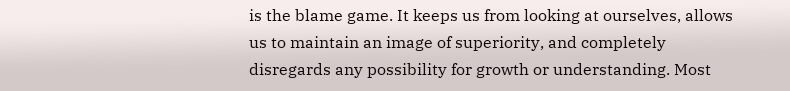is the blame game. It keeps us from looking at ourselves, allows us to maintain an image of superiority, and completely disregards any possibility for growth or understanding. Most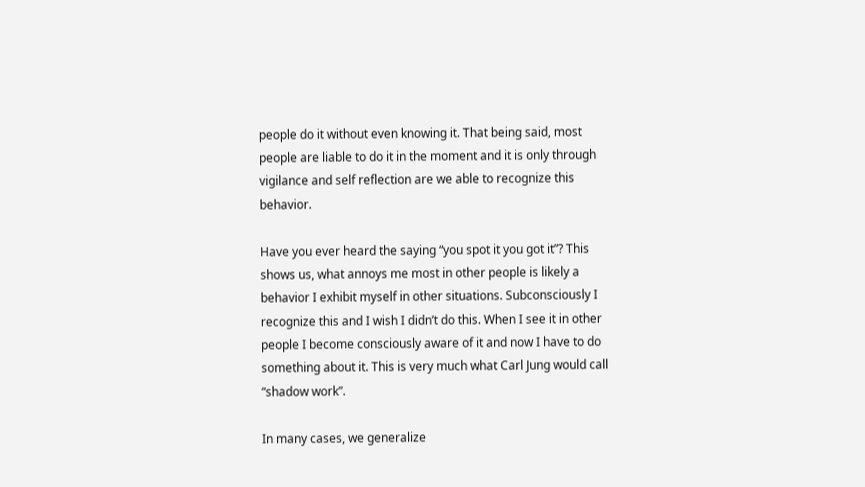people do it without even knowing it. That being said, most people are liable to do it in the moment and it is only through vigilance and self reflection are we able to recognize this behavior.

Have you ever heard the saying “you spot it you got it”? This shows us, what annoys me most in other people is likely a behavior I exhibit myself in other situations. Subconsciously I recognize this and I wish I didn’t do this. When I see it in other people I become consciously aware of it and now I have to do something about it. This is very much what Carl Jung would call “shadow work”.

In many cases, we generalize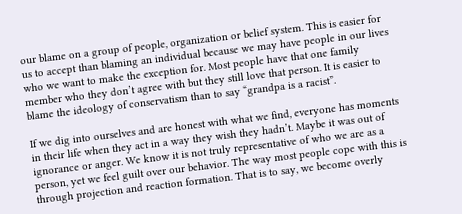our blame on a group of people, organization or belief system. This is easier for us to accept than blaming an individual because we may have people in our lives who we want to make the exception for. Most people have that one family member who they don’t agree with but they still love that person. It is easier to blame the ideology of conservatism than to say “grandpa is a racist”.

If we dig into ourselves and are honest with what we find, everyone has moments in their life when they act in a way they wish they hadn’t. Maybe it was out of ignorance or anger. We know it is not truly representative of who we are as a person, yet we feel guilt over our behavior. The way most people cope with this is through projection and reaction formation. That is to say, we become overly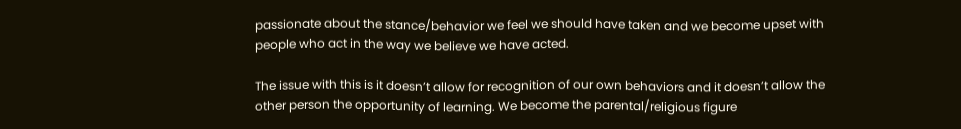passionate about the stance/behavior we feel we should have taken and we become upset with people who act in the way we believe we have acted.

The issue with this is it doesn’t allow for recognition of our own behaviors and it doesn’t allow the other person the opportunity of learning. We become the parental/religious figure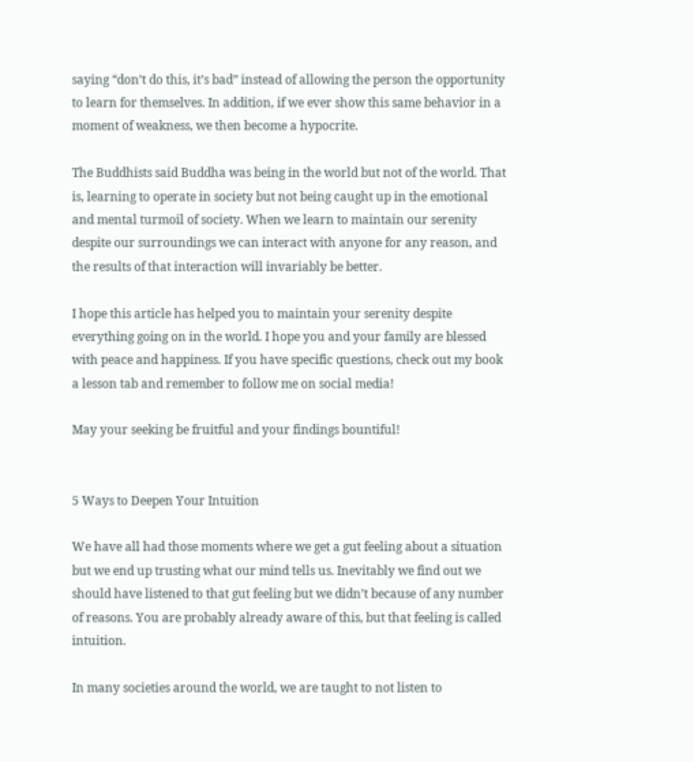saying “don’t do this, it’s bad” instead of allowing the person the opportunity to learn for themselves. In addition, if we ever show this same behavior in a moment of weakness, we then become a hypocrite.

The Buddhists said Buddha was being in the world but not of the world. That is, learning to operate in society but not being caught up in the emotional and mental turmoil of society. When we learn to maintain our serenity despite our surroundings we can interact with anyone for any reason, and the results of that interaction will invariably be better.

I hope this article has helped you to maintain your serenity despite everything going on in the world. I hope you and your family are blessed with peace and happiness. If you have specific questions, check out my book a lesson tab and remember to follow me on social media!

May your seeking be fruitful and your findings bountiful!


5 Ways to Deepen Your Intuition

We have all had those moments where we get a gut feeling about a situation but we end up trusting what our mind tells us. Inevitably we find out we should have listened to that gut feeling but we didn’t because of any number of reasons. You are probably already aware of this, but that feeling is called intuition.

In many societies around the world, we are taught to not listen to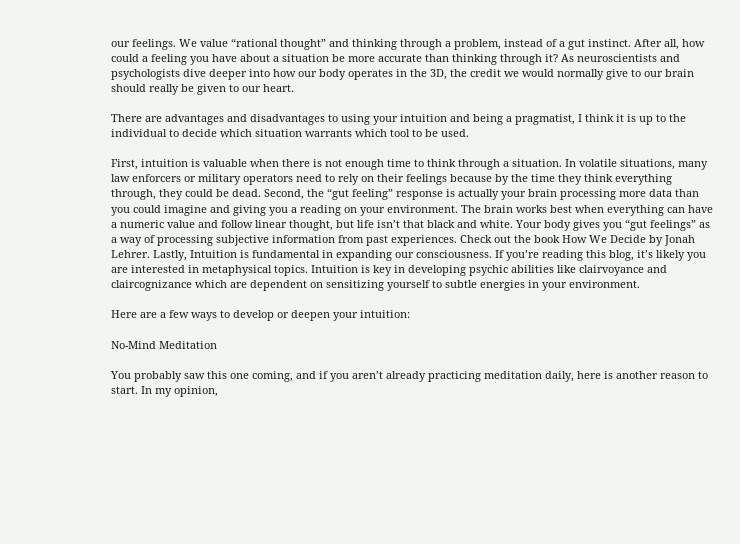our feelings. We value “rational thought” and thinking through a problem, instead of a gut instinct. After all, how could a feeling you have about a situation be more accurate than thinking through it? As neuroscientists and psychologists dive deeper into how our body operates in the 3D, the credit we would normally give to our brain should really be given to our heart.

There are advantages and disadvantages to using your intuition and being a pragmatist, I think it is up to the individual to decide which situation warrants which tool to be used.

First, intuition is valuable when there is not enough time to think through a situation. In volatile situations, many law enforcers or military operators need to rely on their feelings because by the time they think everything through, they could be dead. Second, the “gut feeling” response is actually your brain processing more data than you could imagine and giving you a reading on your environment. The brain works best when everything can have a numeric value and follow linear thought, but life isn’t that black and white. Your body gives you “gut feelings” as a way of processing subjective information from past experiences. Check out the book How We Decide by Jonah Lehrer. Lastly, Intuition is fundamental in expanding our consciousness. If you’re reading this blog, it’s likely you are interested in metaphysical topics. Intuition is key in developing psychic abilities like clairvoyance and claircognizance which are dependent on sensitizing yourself to subtle energies in your environment.

Here are a few ways to develop or deepen your intuition:

No-Mind Meditation

You probably saw this one coming, and if you aren’t already practicing meditation daily, here is another reason to start. In my opinion,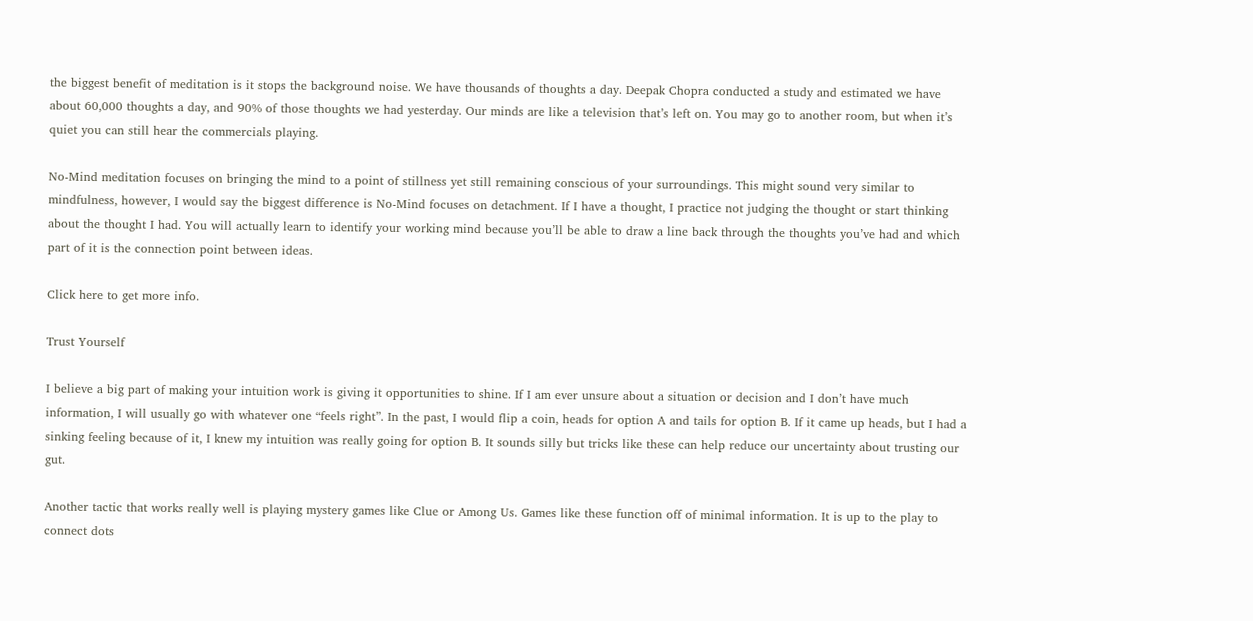the biggest benefit of meditation is it stops the background noise. We have thousands of thoughts a day. Deepak Chopra conducted a study and estimated we have about 60,000 thoughts a day, and 90% of those thoughts we had yesterday. Our minds are like a television that’s left on. You may go to another room, but when it’s quiet you can still hear the commercials playing.

No-Mind meditation focuses on bringing the mind to a point of stillness yet still remaining conscious of your surroundings. This might sound very similar to mindfulness, however, I would say the biggest difference is No-Mind focuses on detachment. If I have a thought, I practice not judging the thought or start thinking about the thought I had. You will actually learn to identify your working mind because you’ll be able to draw a line back through the thoughts you’ve had and which part of it is the connection point between ideas.

Click here to get more info.

Trust Yourself

I believe a big part of making your intuition work is giving it opportunities to shine. If I am ever unsure about a situation or decision and I don’t have much information, I will usually go with whatever one “feels right”. In the past, I would flip a coin, heads for option A and tails for option B. If it came up heads, but I had a sinking feeling because of it, I knew my intuition was really going for option B. It sounds silly but tricks like these can help reduce our uncertainty about trusting our gut.

Another tactic that works really well is playing mystery games like Clue or Among Us. Games like these function off of minimal information. It is up to the play to connect dots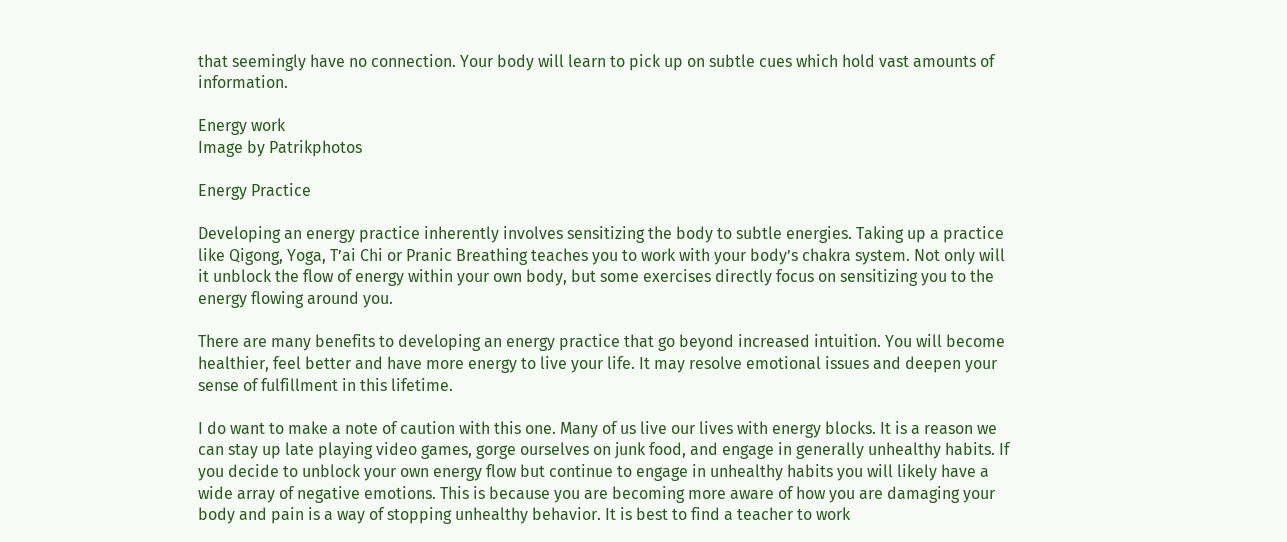that seemingly have no connection. Your body will learn to pick up on subtle cues which hold vast amounts of information.

Energy work
Image by Patrikphotos

Energy Practice

Developing an energy practice inherently involves sensitizing the body to subtle energies. Taking up a practice like Qigong, Yoga, T’ai Chi or Pranic Breathing teaches you to work with your body’s chakra system. Not only will it unblock the flow of energy within your own body, but some exercises directly focus on sensitizing you to the energy flowing around you.

There are many benefits to developing an energy practice that go beyond increased intuition. You will become healthier, feel better and have more energy to live your life. It may resolve emotional issues and deepen your sense of fulfillment in this lifetime.

I do want to make a note of caution with this one. Many of us live our lives with energy blocks. It is a reason we can stay up late playing video games, gorge ourselves on junk food, and engage in generally unhealthy habits. If you decide to unblock your own energy flow but continue to engage in unhealthy habits you will likely have a wide array of negative emotions. This is because you are becoming more aware of how you are damaging your body and pain is a way of stopping unhealthy behavior. It is best to find a teacher to work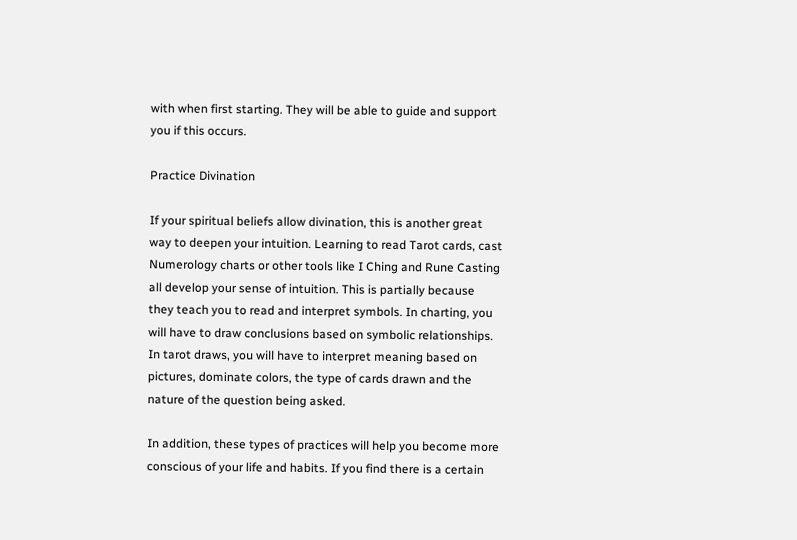with when first starting. They will be able to guide and support you if this occurs.

Practice Divination

If your spiritual beliefs allow divination, this is another great way to deepen your intuition. Learning to read Tarot cards, cast Numerology charts or other tools like I Ching and Rune Casting all develop your sense of intuition. This is partially because they teach you to read and interpret symbols. In charting, you will have to draw conclusions based on symbolic relationships. In tarot draws, you will have to interpret meaning based on pictures, dominate colors, the type of cards drawn and the nature of the question being asked.

In addition, these types of practices will help you become more conscious of your life and habits. If you find there is a certain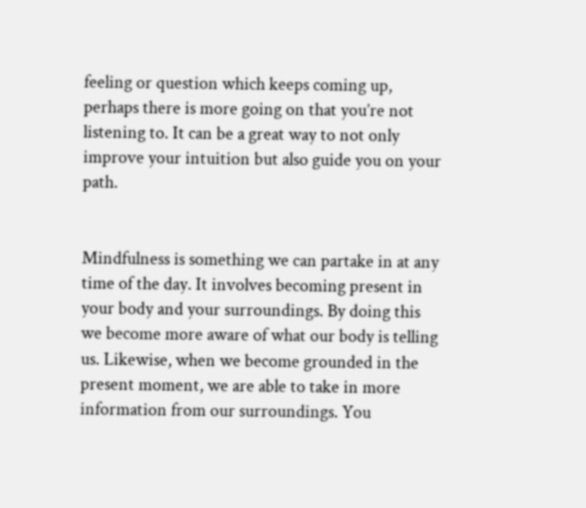feeling or question which keeps coming up, perhaps there is more going on that you’re not listening to. It can be a great way to not only improve your intuition but also guide you on your path.


Mindfulness is something we can partake in at any time of the day. It involves becoming present in your body and your surroundings. By doing this we become more aware of what our body is telling us. Likewise, when we become grounded in the present moment, we are able to take in more information from our surroundings. You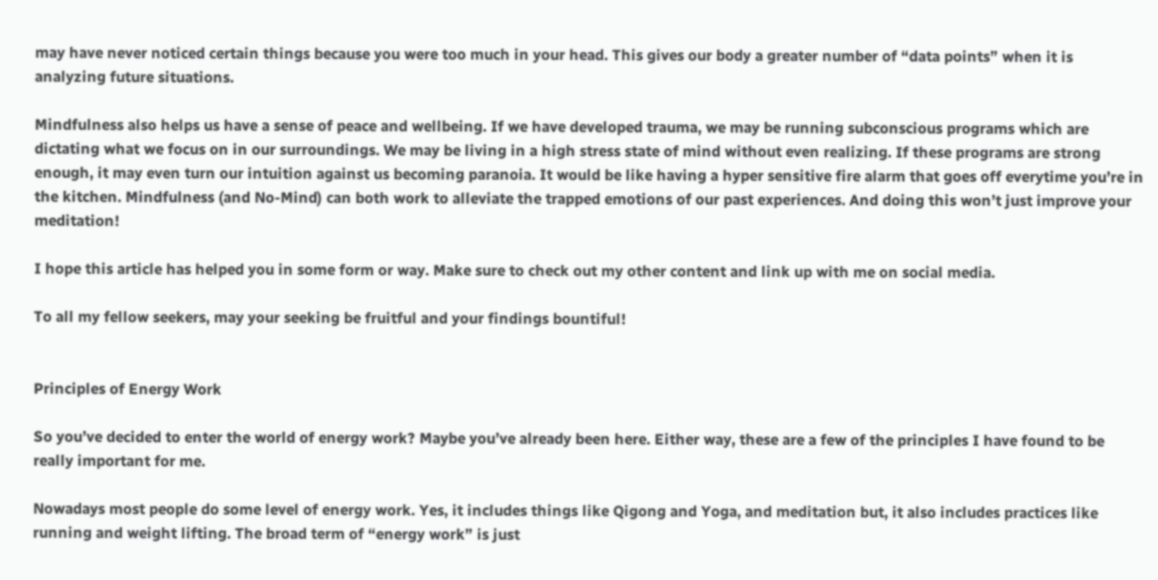may have never noticed certain things because you were too much in your head. This gives our body a greater number of “data points” when it is analyzing future situations.

Mindfulness also helps us have a sense of peace and wellbeing. If we have developed trauma, we may be running subconscious programs which are dictating what we focus on in our surroundings. We may be living in a high stress state of mind without even realizing. If these programs are strong enough, it may even turn our intuition against us becoming paranoia. It would be like having a hyper sensitive fire alarm that goes off everytime you’re in the kitchen. Mindfulness (and No-Mind) can both work to alleviate the trapped emotions of our past experiences. And doing this won’t just improve your meditation!

I hope this article has helped you in some form or way. Make sure to check out my other content and link up with me on social media.

To all my fellow seekers, may your seeking be fruitful and your findings bountiful!


Principles of Energy Work

So you’ve decided to enter the world of energy work? Maybe you’ve already been here. Either way, these are a few of the principles I have found to be really important for me.

Nowadays most people do some level of energy work. Yes, it includes things like Qigong and Yoga, and meditation but, it also includes practices like running and weight lifting. The broad term of “energy work” is just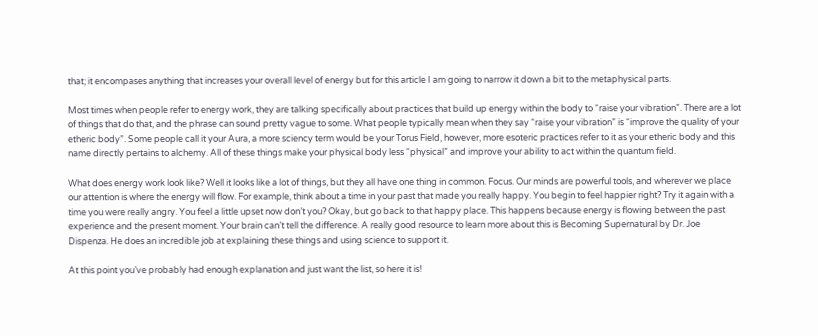that; it encompases anything that increases your overall level of energy but for this article I am going to narrow it down a bit to the metaphysical parts.

Most times when people refer to energy work, they are talking specifically about practices that build up energy within the body to “raise your vibration”. There are a lot of things that do that, and the phrase can sound pretty vague to some. What people typically mean when they say “raise your vibration” is “improve the quality of your etheric body”. Some people call it your Aura, a more sciency term would be your Torus Field, however, more esoteric practices refer to it as your etheric body and this name directly pertains to alchemy. All of these things make your physical body less “physical” and improve your ability to act within the quantum field.

What does energy work look like? Well it looks like a lot of things, but they all have one thing in common. Focus. Our minds are powerful tools, and wherever we place our attention is where the energy will flow. For example, think about a time in your past that made you really happy. You begin to feel happier right? Try it again with a time you were really angry. You feel a little upset now don’t you? Okay, but go back to that happy place. This happens because energy is flowing between the past experience and the present moment. Your brain can’t tell the difference. A really good resource to learn more about this is Becoming Supernatural by Dr. Joe Dispenza. He does an incredible job at explaining these things and using science to support it.

At this point you’ve probably had enough explanation and just want the list, so here it is!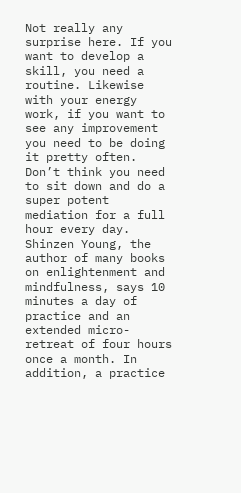Not really any surprise here. If you want to develop a skill, you need a routine. Likewise with your energy work, if you want to see any improvement you need to be doing it pretty often. Don’t think you need to sit down and do a super potent mediation for a full hour every day. Shinzen Young, the author of many books on enlightenment and mindfulness, says 10 minutes a day of practice and an extended micro-retreat of four hours once a month. In addition, a practice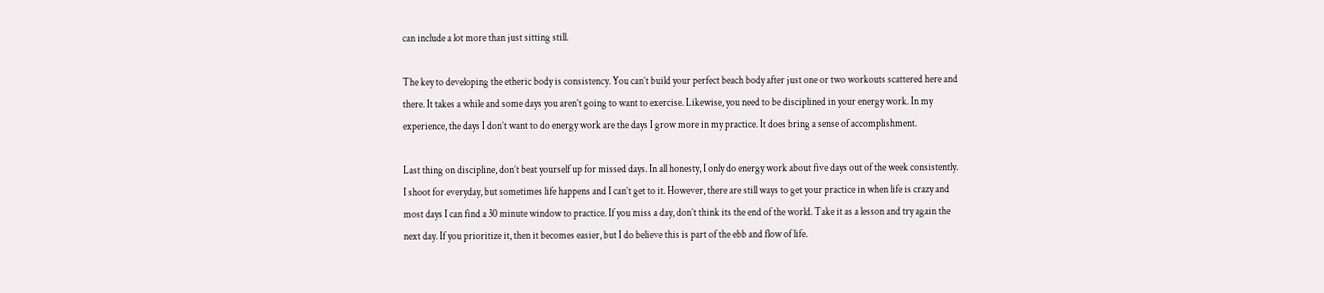can include a lot more than just sitting still.

The key to developing the etheric body is consistency. You can’t build your perfect beach body after just one or two workouts scattered here and there. It takes a while and some days you aren’t going to want to exercise. Likewise, you need to be disciplined in your energy work. In my experience, the days I don’t want to do energy work are the days I grow more in my practice. It does bring a sense of accomplishment.

Last thing on discipline, don’t beat yourself up for missed days. In all honesty, I only do energy work about five days out of the week consistently. I shoot for everyday, but sometimes life happens and I can’t get to it. However, there are still ways to get your practice in when life is crazy and most days I can find a 30 minute window to practice. If you miss a day, don’t think its the end of the world. Take it as a lesson and try again the next day. If you prioritize it, then it becomes easier, but I do believe this is part of the ebb and flow of life.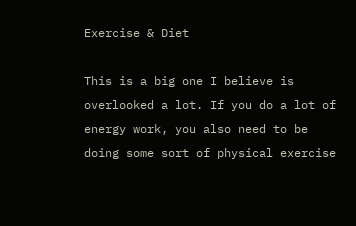Exercise & Diet

This is a big one I believe is overlooked a lot. If you do a lot of energy work, you also need to be doing some sort of physical exercise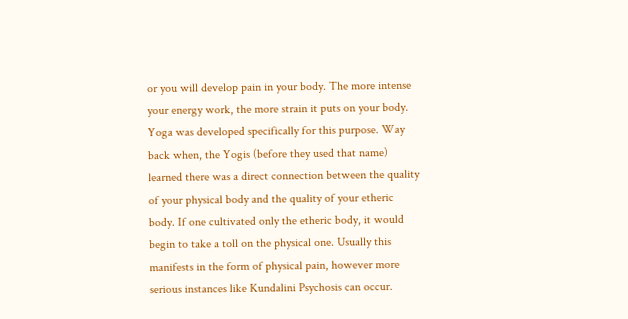or you will develop pain in your body. The more intense your energy work, the more strain it puts on your body. Yoga was developed specifically for this purpose. Way back when, the Yogis (before they used that name) learned there was a direct connection between the quality of your physical body and the quality of your etheric body. If one cultivated only the etheric body, it would begin to take a toll on the physical one. Usually this manifests in the form of physical pain, however more serious instances like Kundalini Psychosis can occur.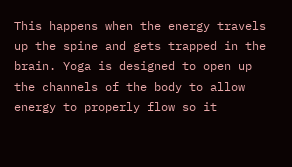This happens when the energy travels up the spine and gets trapped in the brain. Yoga is designed to open up the channels of the body to allow energy to properly flow so it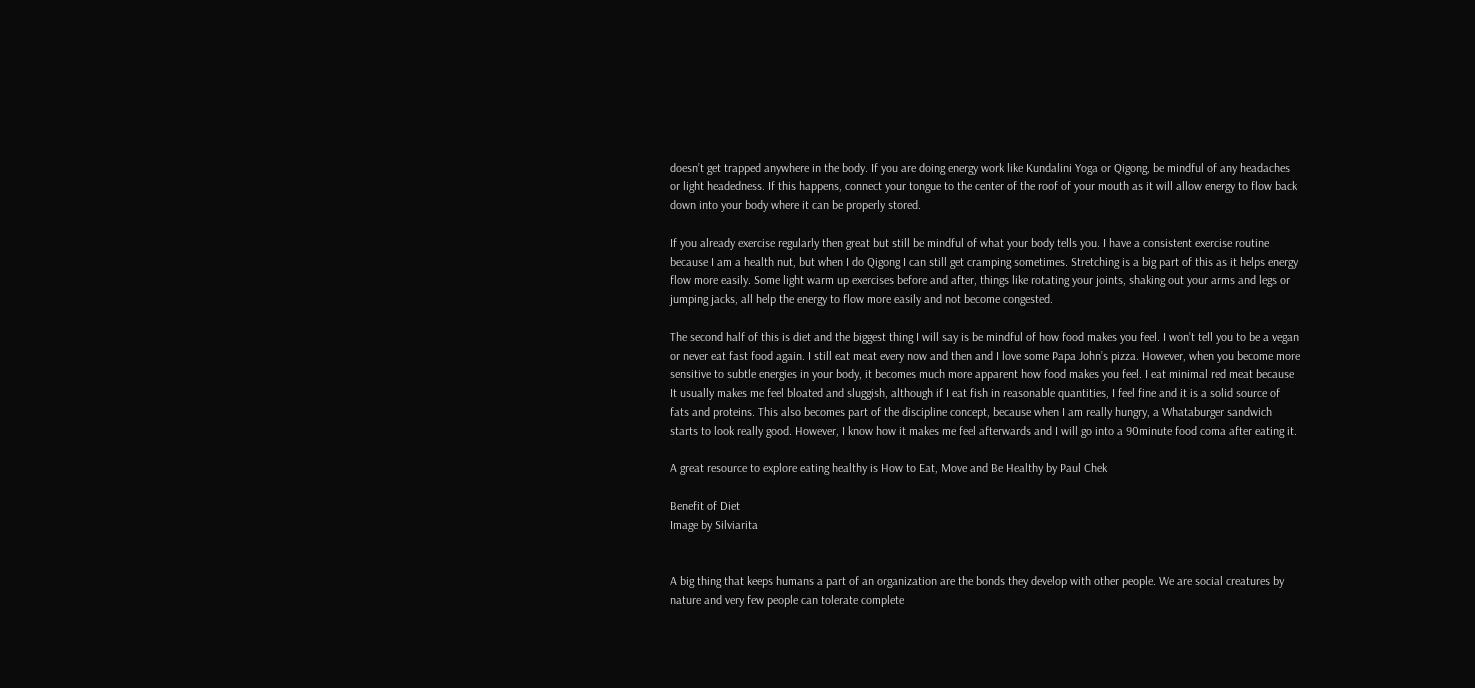doesn’t get trapped anywhere in the body. If you are doing energy work like Kundalini Yoga or Qigong, be mindful of any headaches or light headedness. If this happens, connect your tongue to the center of the roof of your mouth as it will allow energy to flow back down into your body where it can be properly stored.

If you already exercise regularly then great but still be mindful of what your body tells you. I have a consistent exercise routine because I am a health nut, but when I do Qigong I can still get cramping sometimes. Stretching is a big part of this as it helps energy flow more easily. Some light warm up exercises before and after, things like rotating your joints, shaking out your arms and legs or jumping jacks, all help the energy to flow more easily and not become congested.

The second half of this is diet and the biggest thing I will say is be mindful of how food makes you feel. I won’t tell you to be a vegan or never eat fast food again. I still eat meat every now and then and I love some Papa John’s pizza. However, when you become more sensitive to subtle energies in your body, it becomes much more apparent how food makes you feel. I eat minimal red meat because It usually makes me feel bloated and sluggish, although if I eat fish in reasonable quantities, I feel fine and it is a solid source of fats and proteins. This also becomes part of the discipline concept, because when I am really hungry, a Whataburger sandwich starts to look really good. However, I know how it makes me feel afterwards and I will go into a 90minute food coma after eating it.

A great resource to explore eating healthy is How to Eat, Move and Be Healthy by Paul Chek

Benefit of Diet
Image by Silviarita


A big thing that keeps humans a part of an organization are the bonds they develop with other people. We are social creatures by nature and very few people can tolerate complete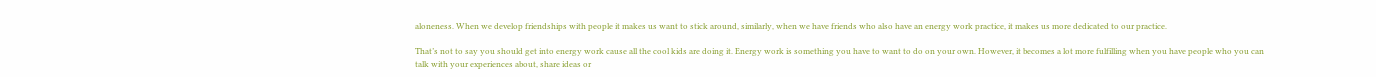aloneness. When we develop friendships with people it makes us want to stick around, similarly, when we have friends who also have an energy work practice, it makes us more dedicated to our practice.

That’s not to say you should get into energy work cause all the cool kids are doing it. Energy work is something you have to want to do on your own. However, it becomes a lot more fulfilling when you have people who you can talk with your experiences about, share ideas or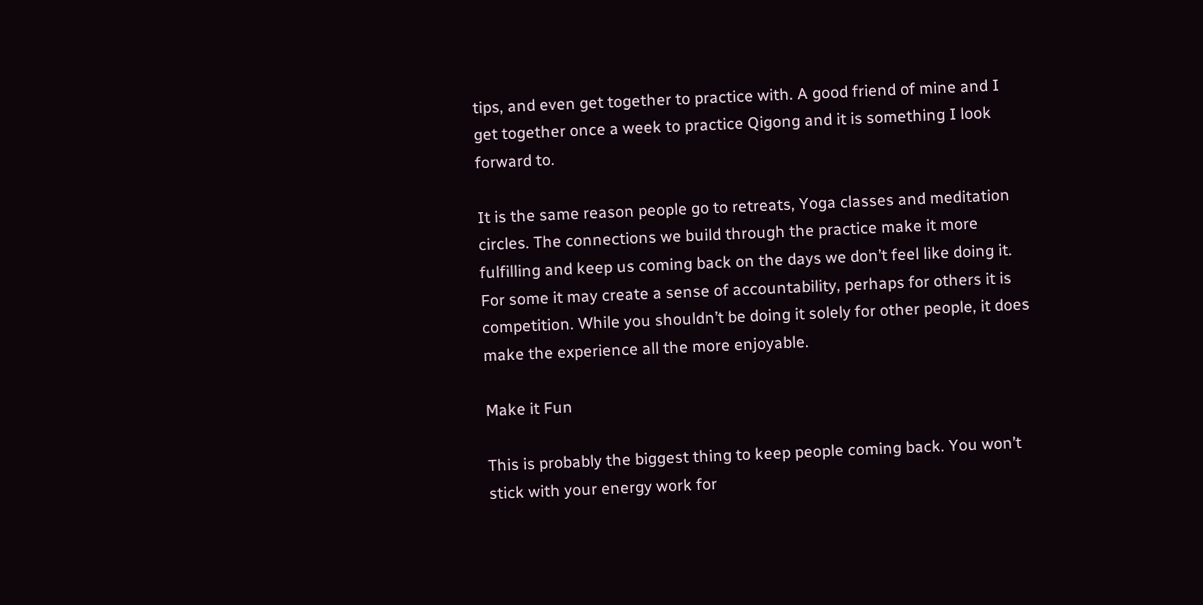tips, and even get together to practice with. A good friend of mine and I get together once a week to practice Qigong and it is something I look forward to.

It is the same reason people go to retreats, Yoga classes and meditation circles. The connections we build through the practice make it more fulfilling and keep us coming back on the days we don’t feel like doing it. For some it may create a sense of accountability, perhaps for others it is competition. While you shouldn’t be doing it solely for other people, it does make the experience all the more enjoyable.

Make it Fun

This is probably the biggest thing to keep people coming back. You won’t stick with your energy work for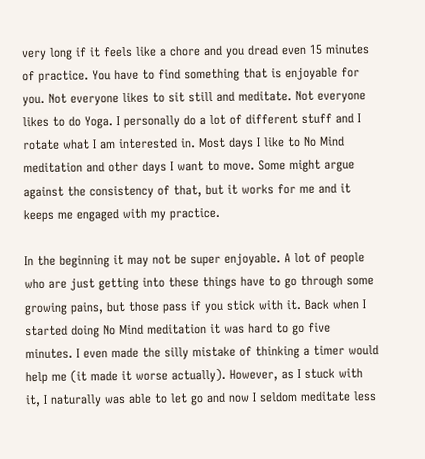very long if it feels like a chore and you dread even 15 minutes of practice. You have to find something that is enjoyable for you. Not everyone likes to sit still and meditate. Not everyone likes to do Yoga. I personally do a lot of different stuff and I rotate what I am interested in. Most days I like to No Mind meditation and other days I want to move. Some might argue against the consistency of that, but it works for me and it keeps me engaged with my practice.

In the beginning it may not be super enjoyable. A lot of people who are just getting into these things have to go through some growing pains, but those pass if you stick with it. Back when I started doing No Mind meditation it was hard to go five minutes. I even made the silly mistake of thinking a timer would help me (it made it worse actually). However, as I stuck with it, I naturally was able to let go and now I seldom meditate less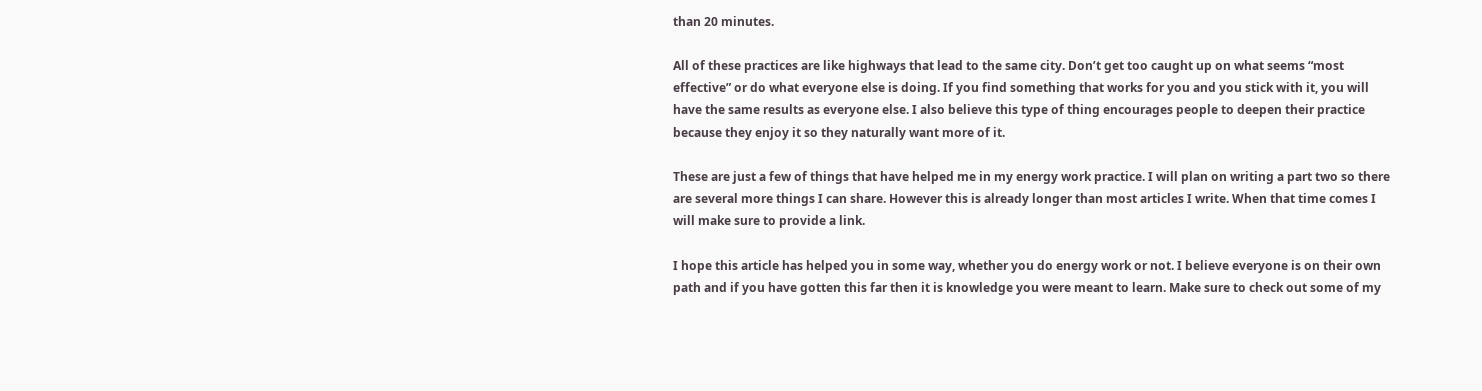than 20 minutes.

All of these practices are like highways that lead to the same city. Don’t get too caught up on what seems “most effective” or do what everyone else is doing. If you find something that works for you and you stick with it, you will have the same results as everyone else. I also believe this type of thing encourages people to deepen their practice because they enjoy it so they naturally want more of it.

These are just a few of things that have helped me in my energy work practice. I will plan on writing a part two so there are several more things I can share. However this is already longer than most articles I write. When that time comes I will make sure to provide a link.

I hope this article has helped you in some way, whether you do energy work or not. I believe everyone is on their own path and if you have gotten this far then it is knowledge you were meant to learn. Make sure to check out some of my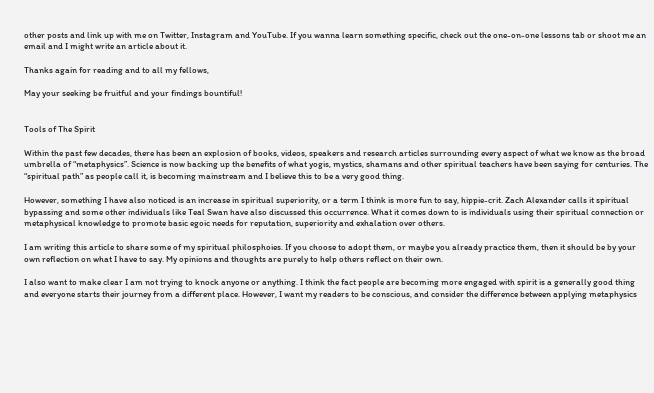other posts and link up with me on Twitter, Instagram and YouTube. If you wanna learn something specific, check out the one-on-one lessons tab or shoot me an email and I might write an article about it.

Thanks again for reading and to all my fellows,

May your seeking be fruitful and your findings bountiful!


Tools of The Spirit

Within the past few decades, there has been an explosion of books, videos, speakers and research articles surrounding every aspect of what we know as the broad umbrella of “metaphysics”. Science is now backing up the benefits of what yogis, mystics, shamans and other spiritual teachers have been saying for centuries. The “spiritual path” as people call it, is becoming mainstream and I believe this to be a very good thing.

However, something I have also noticed is an increase in spiritual superiority, or a term I think is more fun to say, hippie-crit. Zach Alexander calls it spiritual bypassing and some other individuals like Teal Swan have also discussed this occurrence. What it comes down to is individuals using their spiritual connection or metaphysical knowledge to promote basic egoic needs for reputation, superiority and exhalation over others.

I am writing this article to share some of my spiritual philosphoies. If you choose to adopt them, or maybe you already practice them, then it should be by your own reflection on what I have to say. My opinions and thoughts are purely to help others reflect on their own.

I also want to make clear I am not trying to knock anyone or anything. I think the fact people are becoming more engaged with spirit is a generally good thing and everyone starts their journey from a different place. However, I want my readers to be conscious, and consider the difference between applying metaphysics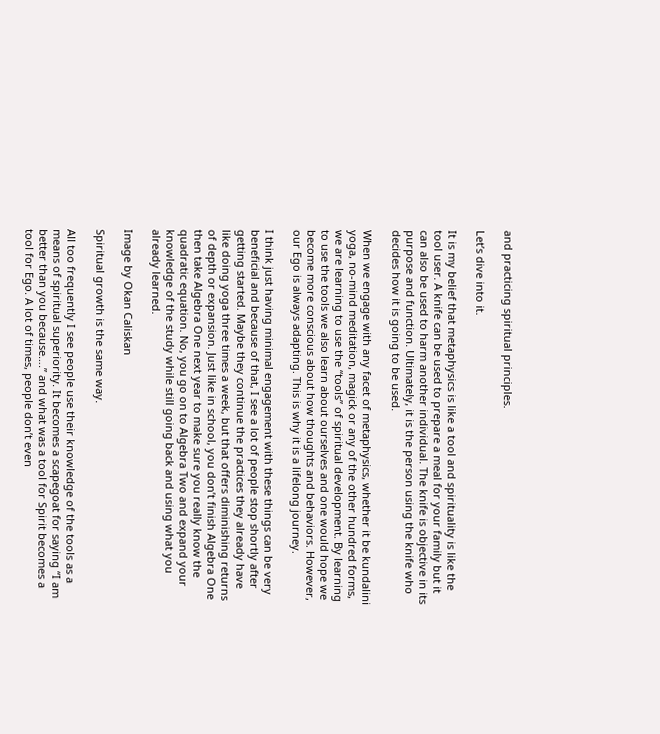and practicing spiritual principles.

Let’s dive into it.

It is my belief that metaphysics is like a tool and spirituality is like the tool user. A knife can be used to prepare a meal for your family but it can also be used to harm another individual. The knife is objective in its purpose and function. Ultimately, it is the person using the knife who decides how it is going to be used.

When we engage with any facet of metaphysics, whether it be kundalini yoga, no-mind meditation, magick or any of the other hundred forms, we are learning to use the “tools” of spiritual development. By learning to use the tools we also learn about ourselves and one would hope we become more conscious about how thoughts and behaviors. However, our Ego is always adapting. This is why it is a lifelong journey.

I think just having minimal engagement with these things can be very beneficial and because of that, I see a lot of people stop shortly after getting started. Maybe they continue the practices they already have like doing yoga three times a week, but that offers diminishing returns of depth or expansion. Just like in school, you don’t finish Algebra One then take Algebra One next year to make sure you really know the quadratic equation. No, you go on to Algebra Two and expand your knowledge of the study while still going back and using what you already learned.

Image by Okan Caliskan

Spiritual growth is the same way.

All too frequently I see people use their knowledge of the tools as a means of spiritual superiority. It becomes a scapegoat for saying “I am better than you because….” and what was a tool for Spirit becomes a tool for Ego. A lot of times, people don’t even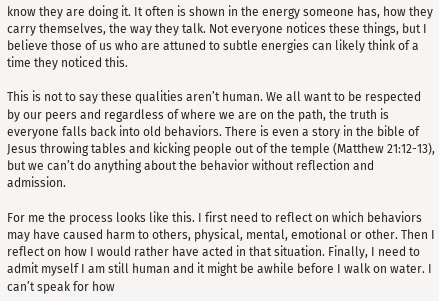know they are doing it. It often is shown in the energy someone has, how they carry themselves, the way they talk. Not everyone notices these things, but I believe those of us who are attuned to subtle energies can likely think of a time they noticed this.

This is not to say these qualities aren’t human. We all want to be respected by our peers and regardless of where we are on the path, the truth is everyone falls back into old behaviors. There is even a story in the bible of Jesus throwing tables and kicking people out of the temple (Matthew 21:12-13), but we can’t do anything about the behavior without reflection and admission.

For me the process looks like this. I first need to reflect on which behaviors may have caused harm to others, physical, mental, emotional or other. Then I reflect on how I would rather have acted in that situation. Finally, I need to admit myself I am still human and it might be awhile before I walk on water. I can’t speak for how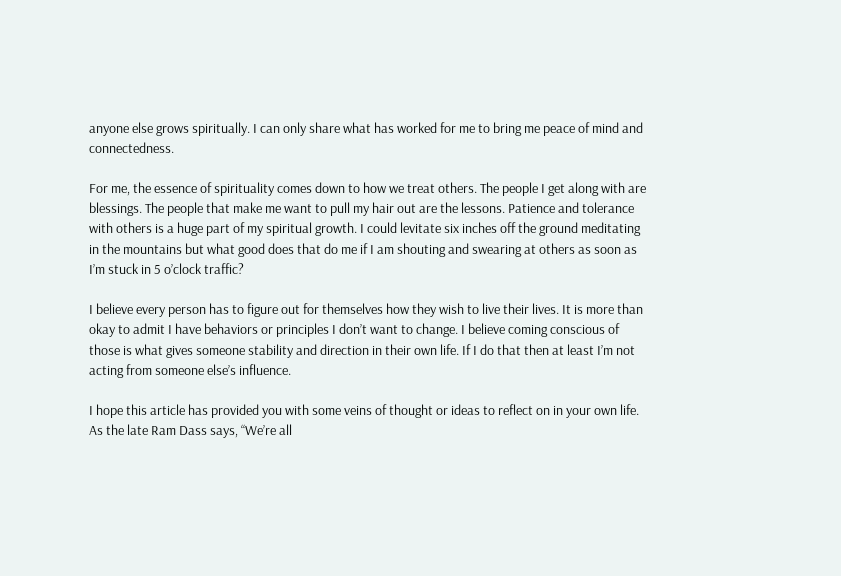anyone else grows spiritually. I can only share what has worked for me to bring me peace of mind and connectedness.

For me, the essence of spirituality comes down to how we treat others. The people I get along with are blessings. The people that make me want to pull my hair out are the lessons. Patience and tolerance with others is a huge part of my spiritual growth. I could levitate six inches off the ground meditating in the mountains but what good does that do me if I am shouting and swearing at others as soon as I’m stuck in 5 o’clock traffic?

I believe every person has to figure out for themselves how they wish to live their lives. It is more than okay to admit I have behaviors or principles I don’t want to change. I believe coming conscious of those is what gives someone stability and direction in their own life. If I do that then at least I’m not acting from someone else’s influence.

I hope this article has provided you with some veins of thought or ideas to reflect on in your own life. As the late Ram Dass says, “We’re all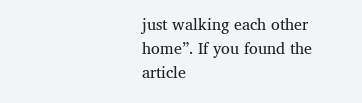just walking each other home”. If you found the article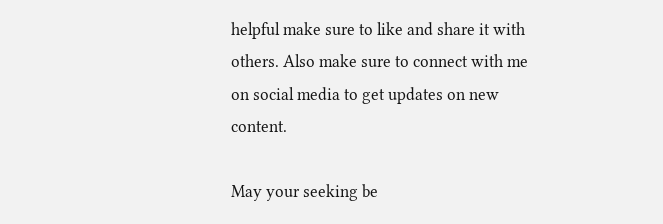helpful make sure to like and share it with others. Also make sure to connect with me on social media to get updates on new content.

May your seeking be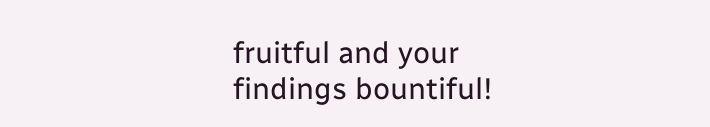fruitful and your findings bountiful!